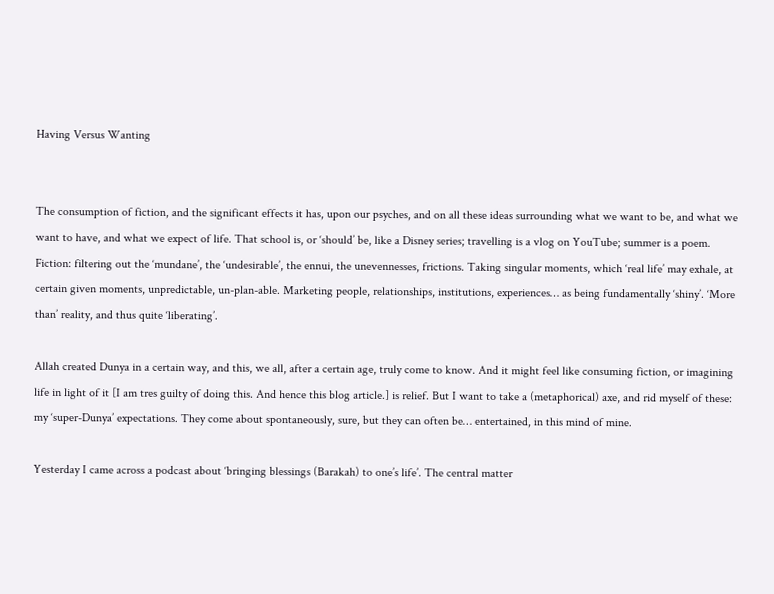Having Versus Wanting


The consumption of fiction, and the significant effects it has, upon our psyches, and on all these ideas surrounding what we want to be, and what we want to have, and what we expect of life. That school is, or ‘should’ be, like a Disney series; travelling is a vlog on YouTube; summer is a poem. Fiction: filtering out the ‘mundane’, the ‘undesirable’, the ennui, the unevennesses, frictions. Taking singular moments, which ‘real life’ may exhale, at certain given moments, unpredictable, un-plan-able. Marketing people, relationships, institutions, experiences… as being fundamentally ‘shiny’. ‘More than’ reality, and thus quite ‘liberating’.

Allah created Dunya in a certain way, and this, we all, after a certain age, truly come to know. And it might feel like consuming fiction, or imagining life in light of it [I am tres guilty of doing this. And hence this blog article.] is relief. But I want to take a (metaphorical) axe, and rid myself of these: my ‘super-Dunya’ expectations. They come about spontaneously, sure, but they can often be… entertained, in this mind of mine.

Yesterday I came across a podcast about ‘bringing blessings (Barakah) to one’s life’. The central matter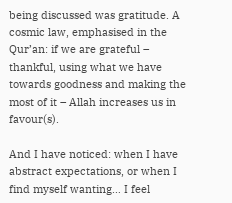being discussed was gratitude. A cosmic law, emphasised in the Qur’an: if we are grateful – thankful, using what we have towards goodness and making the most of it – Allah increases us in favour(s).

And I have noticed: when I have abstract expectations, or when I find myself wanting… I feel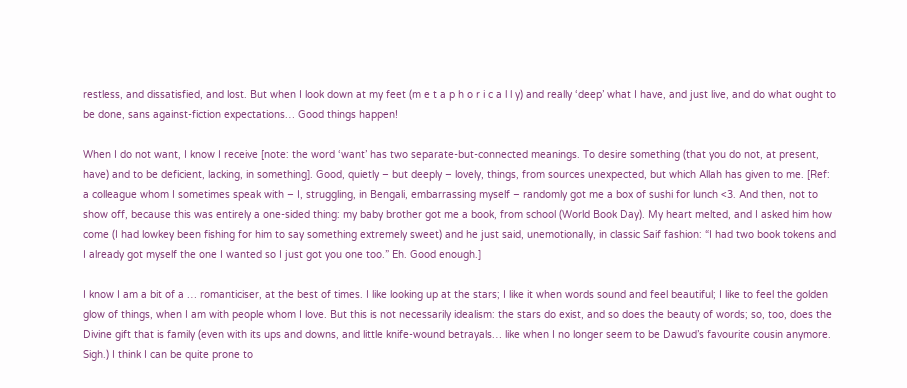restless, and dissatisfied, and lost. But when I look down at my feet (m e t a p h o r i c a l l y) and really ‘deep’ what I have, and just live, and do what ought to be done, sans against-fiction expectations… Good things happen!

When I do not want, I know I receive [note: the word ‘want’ has two separate-but-connected meanings. To desire something (that you do not, at present, have) and to be deficient, lacking, in something]. Good, quietly – but deeply – lovely, things, from sources unexpected, but which Allah has given to me. [Ref: a colleague whom I sometimes speak with – I, struggling, in Bengali, embarrassing myself – randomly got me a box of sushi for lunch <3. And then, not to show off, because this was entirely a one-sided thing: my baby brother got me a book, from school (World Book Day). My heart melted, and I asked him how come (I had lowkey been fishing for him to say something extremely sweet) and he just said, unemotionally, in classic Saif fashion: “I had two book tokens and I already got myself the one I wanted so I just got you one too.” Eh. Good enough.]

I know I am a bit of a … romanticiser, at the best of times. I like looking up at the stars; I like it when words sound and feel beautiful; I like to feel the golden glow of things, when I am with people whom I love. But this is not necessarily idealism: the stars do exist, and so does the beauty of words; so, too, does the Divine gift that is family (even with its ups and downs, and little knife-wound betrayals… like when I no longer seem to be Dawud’s favourite cousin anymore. Sigh.) I think I can be quite prone to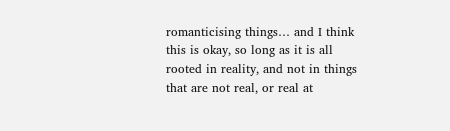romanticising things… and I think this is okay, so long as it is all rooted in reality, and not in things that are not real, or real at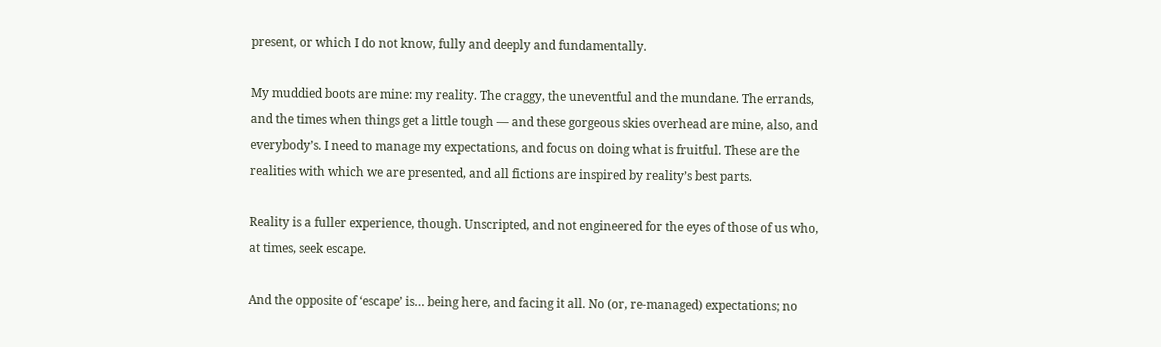present, or which I do not know, fully and deeply and fundamentally.

My muddied boots are mine: my reality. The craggy, the uneventful and the mundane. The errands, and the times when things get a little tough — and these gorgeous skies overhead are mine, also, and everybody’s. I need to manage my expectations, and focus on doing what is fruitful. These are the realities with which we are presented, and all fictions are inspired by reality’s best parts.

Reality is a fuller experience, though. Unscripted, and not engineered for the eyes of those of us who, at times, seek escape.

And the opposite of ‘escape’ is… being here, and facing it all. No (or, re-managed) expectations; no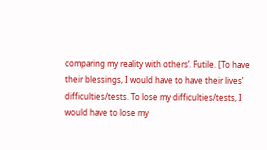comparing my reality with others’. Futile. [To have their blessings, I would have to have their lives’ difficulties/tests. To lose my difficulties/tests, I would have to lose my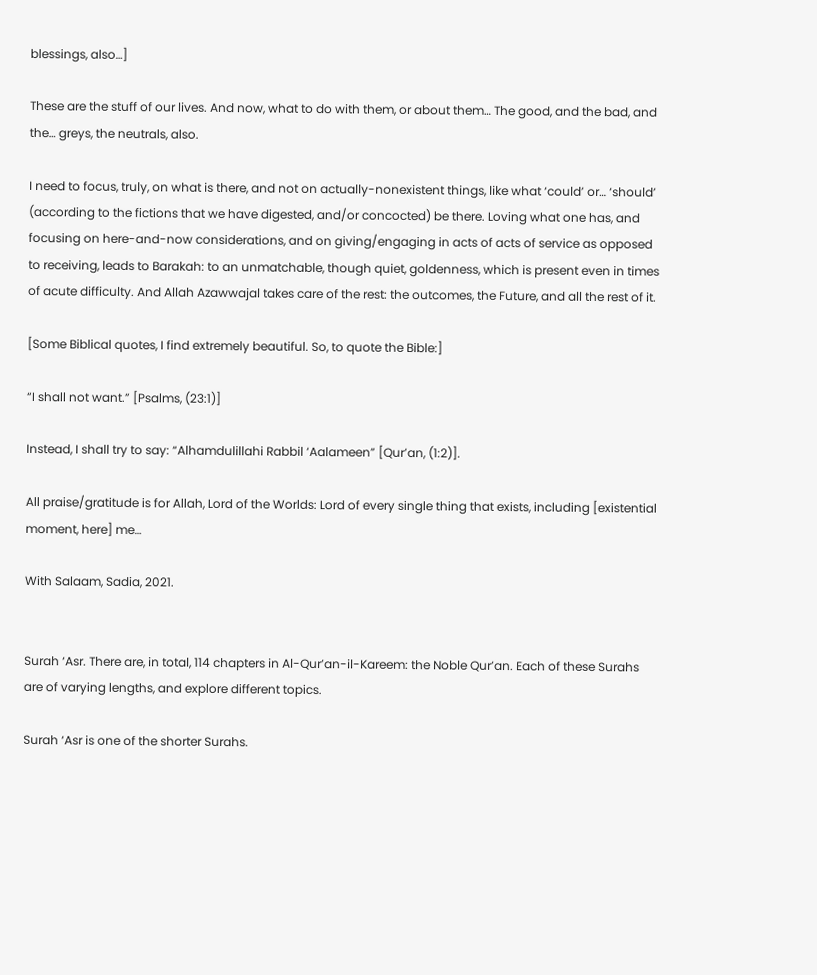blessings, also…]

These are the stuff of our lives. And now, what to do with them, or about them… The good, and the bad, and the… greys, the neutrals, also.

I need to focus, truly, on what is there, and not on actually-nonexistent things, like what ‘could’ or… ‘should’ (according to the fictions that we have digested, and/or concocted) be there. Loving what one has, and focusing on here-and-now considerations, and on giving/engaging in acts of acts of service as opposed to receiving, leads to Barakah: to an unmatchable, though quiet, goldenness, which is present even in times of acute difficulty. And Allah Azawwajal takes care of the rest: the outcomes, the Future, and all the rest of it.

[Some Biblical quotes, I find extremely beautiful. So, to quote the Bible:]

“I shall not want.” [Psalms, (23:1)]

Instead, I shall try to say: “Alhamdulillahi Rabbil ‘Aalameen” [Qur’an, (1:2)].

All praise/gratitude is for Allah, Lord of the Worlds: Lord of every single thing that exists, including [existential moment, here] me…

With Salaam, Sadia, 2021.


Surah ‘Asr. There are, in total, 114 chapters in Al-Qur’an-il-Kareem: the Noble Qur’an. Each of these Surahs are of varying lengths, and explore different topics.

Surah ‘Asr is one of the shorter Surahs.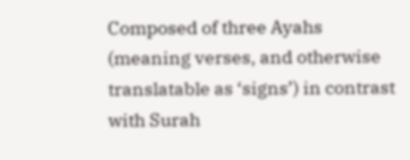Composed of three Ayahs (meaning verses, and otherwise translatable as ‘signs’) in contrast with Surah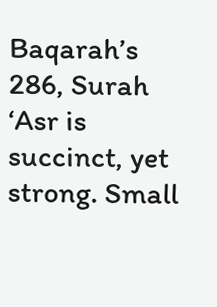Baqarah’s 286, Surah ‘Asr is succinct, yet strong. Small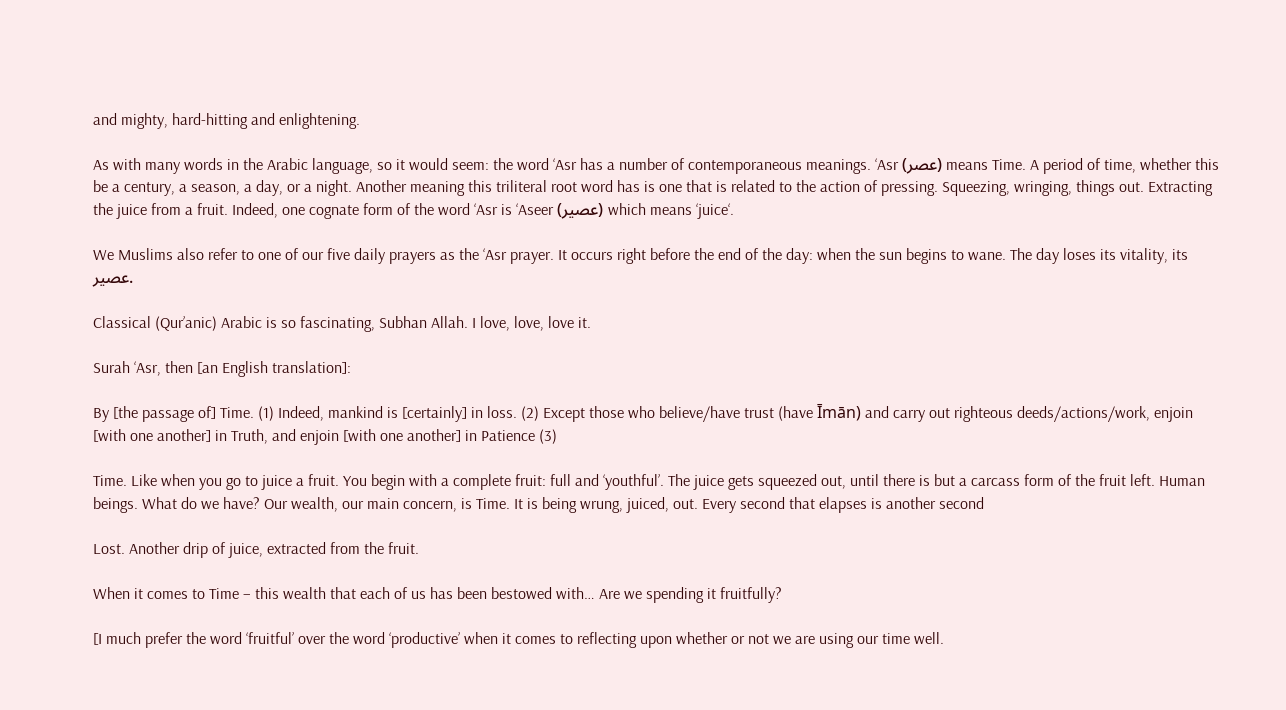and mighty, hard-hitting and enlightening.

As with many words in the Arabic language, so it would seem: the word ‘Asr has a number of contemporaneous meanings. ‘Asr (عصر) means Time. A period of time, whether this be a century, a season, a day, or a night. Another meaning this triliteral root word has is one that is related to the action of pressing. Squeezing, wringing, things out. Extracting the juice from a fruit. Indeed, one cognate form of the word ‘Asr is ‘Aseer (عصير) which means ‘juice‘.

We Muslims also refer to one of our five daily prayers as the ‘Asr prayer. It occurs right before the end of the day: when the sun begins to wane. The day loses its vitality, its عصير.

Classical (Qur’anic) Arabic is so fascinating, Subhan Allah. I love, love, love it.

Surah ‘Asr, then [an English translation]:

By [the passage of] Time. (1) Indeed, mankind is [certainly] in loss. (2) Except those who believe/have trust (have Īmān) and carry out righteous deeds/actions/work, enjoin [with one another] in Truth, and enjoin [with one another] in Patience (3)

Time. Like when you go to juice a fruit. You begin with a complete fruit: full and ‘youthful’. The juice gets squeezed out, until there is but a carcass form of the fruit left. Human beings. What do we have? Our wealth, our main concern, is Time. It is being wrung, juiced, out. Every second that elapses is another second

Lost. Another drip of juice, extracted from the fruit.

When it comes to Time – this wealth that each of us has been bestowed with… Are we spending it fruitfully?

[I much prefer the word ‘fruitful’ over the word ‘productive’ when it comes to reflecting upon whether or not we are using our time well.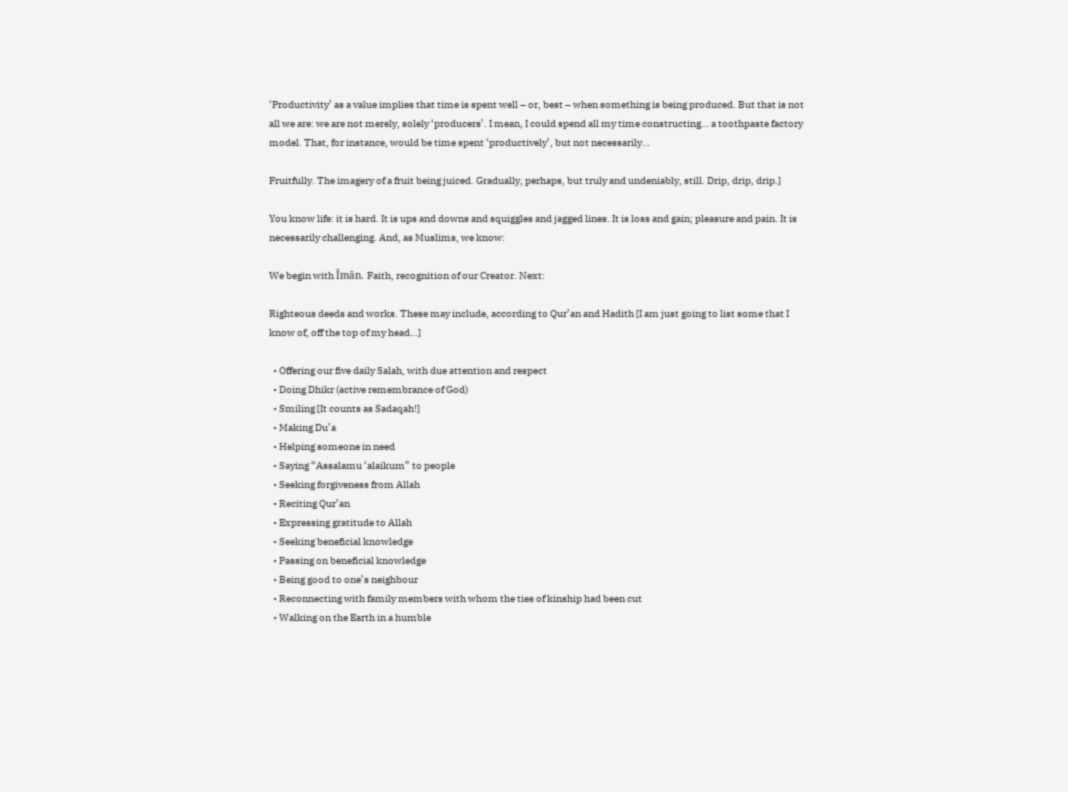‘Productivity’ as a value implies that time is spent well – or, best – when something is being produced. But that is not all we are: we are not merely, solely ‘producers’. I mean, I could spend all my time constructing… a toothpaste factory model. That, for instance, would be time spent ‘productively’, but not necessarily…

Fruitfully. The imagery of a fruit being juiced. Gradually, perhaps, but truly and undeniably, still. Drip, drip, drip.]

You know life: it is hard. It is ups and downs and squiggles and jagged lines. It is loss and gain; pleasure and pain. It is necessarily challenging. And, as Muslims, we know:

We begin with Īmān. Faith, recognition of our Creator. Next:

Righteous deeds and works. These may include, according to Qur’an and Hadith [I am just going to list some that I know of, off the top of my head…]

  • Offering our five daily Salah, with due attention and respect
  • Doing Dhikr (active remembrance of God)
  • Smiling [It counts as Sadaqah!]
  • Making Du’a
  • Helping someone in need
  • Saying “Assalamu ‘alaikum” to people
  • Seeking forgiveness from Allah
  • Reciting Qur’an
  • Expressing gratitude to Allah
  • Seeking beneficial knowledge
  • Passing on beneficial knowledge
  • Being good to one’s neighbour
  • Reconnecting with family members with whom the ties of kinship had been cut
  • Walking on the Earth in a humble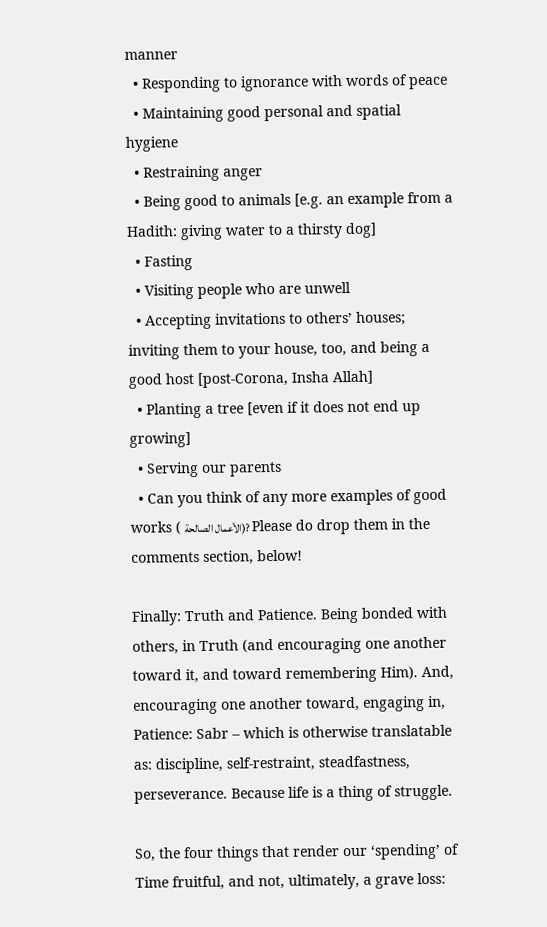manner
  • Responding to ignorance with words of peace
  • Maintaining good personal and spatial hygiene
  • Restraining anger
  • Being good to animals [e.g. an example from a Hadith: giving water to a thirsty dog]
  • Fasting
  • Visiting people who are unwell
  • Accepting invitations to others’ houses; inviting them to your house, too, and being a good host [post-Corona, Insha Allah]
  • Planting a tree [even if it does not end up growing]
  • Serving our parents
  • Can you think of any more examples of good works ( الأعمال الصالحة)? Please do drop them in the comments section, below!

Finally: Truth and Patience. Being bonded with others, in Truth (and encouraging one another toward it, and toward remembering Him). And, encouraging one another toward, engaging in, Patience: Sabr – which is otherwise translatable as: discipline, self-restraint, steadfastness, perseverance. Because life is a thing of struggle.

So, the four things that render our ‘spending’ of Time fruitful, and not, ultimately, a grave loss: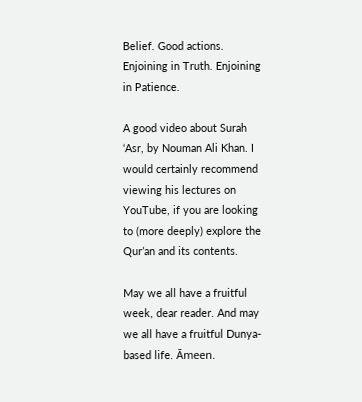Belief. Good actions. Enjoining in Truth. Enjoining in Patience.

A good video about Surah ‘Asr, by Nouman Ali Khan. I would certainly recommend viewing his lectures on YouTube, if you are looking to (more deeply) explore the Qur’an and its contents.

May we all have a fruitful week, dear reader. And may we all have a fruitful Dunya-based life. Āmeen.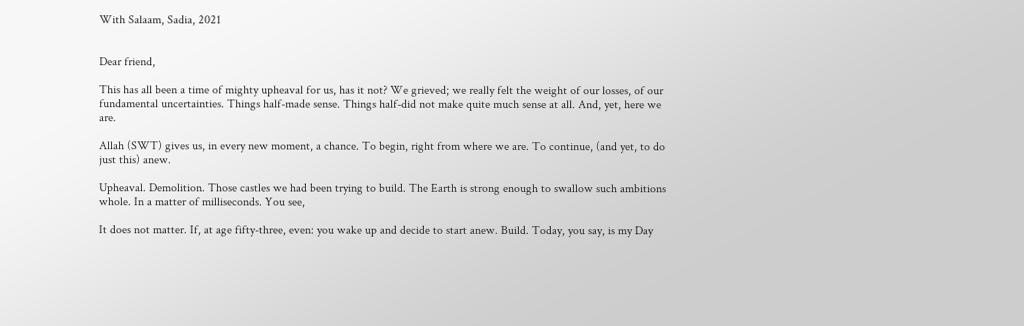With Salaam, Sadia, 2021


Dear friend,

This has all been a time of mighty upheaval for us, has it not? We grieved; we really felt the weight of our losses, of our fundamental uncertainties. Things half-made sense. Things half-did not make quite much sense at all. And, yet, here we are.

Allah (SWT) gives us, in every new moment, a chance. To begin, right from where we are. To continue, (and yet, to do just this) anew.

Upheaval. Demolition. Those castles we had been trying to build. The Earth is strong enough to swallow such ambitions whole. In a matter of milliseconds. You see,

It does not matter. If, at age fifty-three, even: you wake up and decide to start anew. Build. Today, you say, is my Day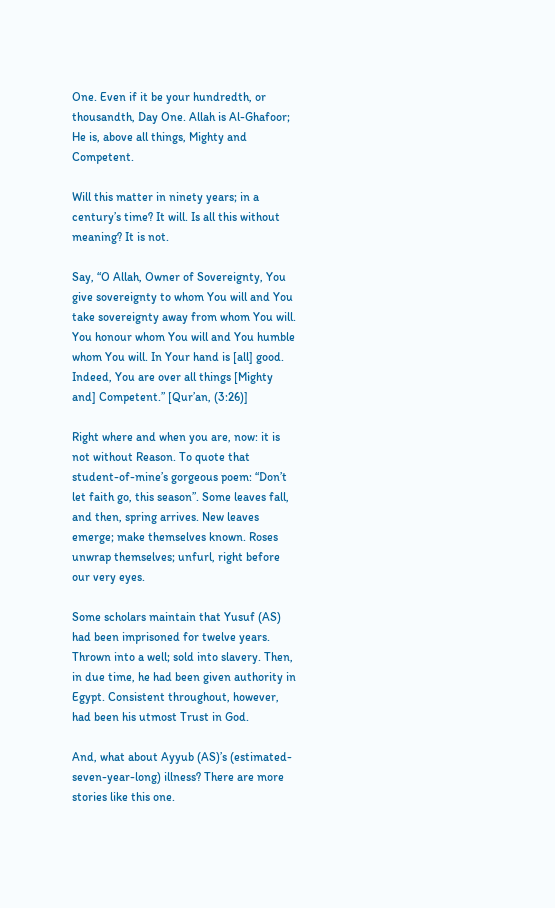One. Even if it be your hundredth, or thousandth, Day One. Allah is Al-Ghafoor; He is, above all things, Mighty and Competent.

Will this matter in ninety years; in a century’s time? It will. Is all this without meaning? It is not.

Say, “O Allah, Owner of Sovereignty, You give sovereignty to whom You will and You take sovereignty away from whom You will. You honour whom You will and You humble whom You will. In Your hand is [all] good. Indeed, You are over all things [Mighty and] Competent.” [Qur’an, (3:26)]

Right where and when you are, now: it is not without Reason. To quote that student-of-mine’s gorgeous poem: “Don’t let faith go, this season”. Some leaves fall, and then, spring arrives. New leaves emerge; make themselves known. Roses unwrap themselves; unfurl, right before our very eyes.

Some scholars maintain that Yusuf (AS) had been imprisoned for twelve years. Thrown into a well; sold into slavery. Then, in due time, he had been given authority in Egypt. Consistent throughout, however, had been his utmost Trust in God.

And, what about Ayyub (AS)’s (estimated-seven-year-long) illness? There are more stories like this one.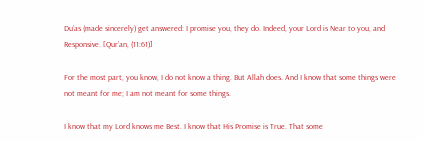Du’as (made sincerely) get answered: I promise you, they do. Indeed, your Lord is Near to you, and Responsive. [Qur’an, (11:61)]

For the most part, you know, I do not know a thing. But Allah does. And I know that some things were not meant for me; I am not meant for some things.

I know that my Lord knows me Best. I know that His Promise is True. That some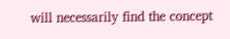will necessarily find the concept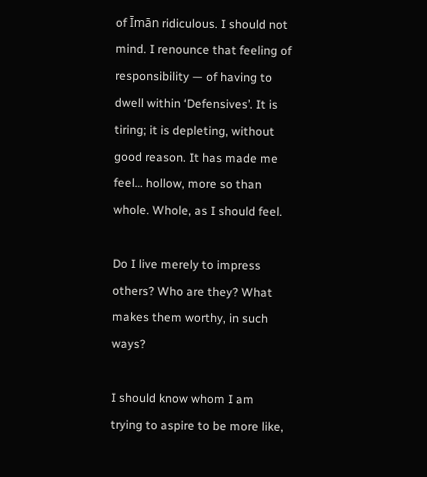of Īmān ridiculous. I should not mind. I renounce that feeling of responsibility — of having to dwell within ‘Defensives’. It is tiring; it is depleting, without good reason. It has made me feel… hollow, more so than whole. Whole, as I should feel.

Do I live merely to impress others? Who are they? What makes them worthy, in such ways?

I should know whom I am trying to aspire to be more like,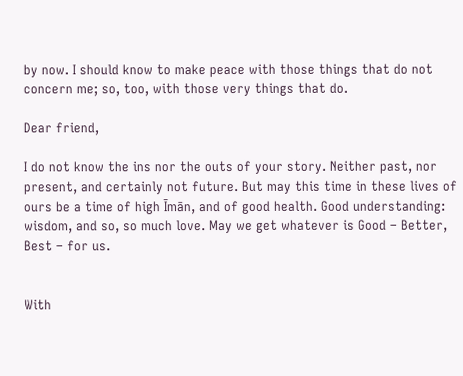by now. I should know to make peace with those things that do not concern me; so, too, with those very things that do.

Dear friend,

I do not know the ins nor the outs of your story. Neither past, nor present, and certainly not future. But may this time in these lives of ours be a time of high Īmān, and of good health. Good understanding: wisdom, and so, so much love. May we get whatever is Good – Better, Best – for us.


With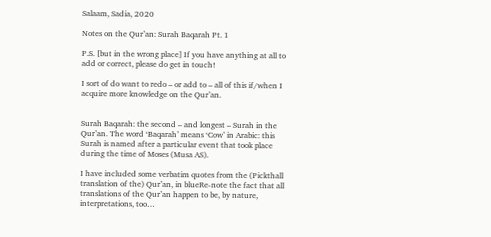Salaam, Sadia, 2020

Notes on the Qur’an: Surah Baqarah Pt. 1

P.S. [but in the wrong place] If you have anything at all to add or correct, please do get in touch!

I sort of do want to redo – or add to – all of this if/when I acquire more knowledge on the Qur’an.


Surah Baqarah: the second – and longest – Surah in the Qur’an. The word ‘Baqarah’ means ‘Cow’ in Arabic: this Surah is named after a particular event that took place during the time of Moses (Musa AS).

I have included some verbatim quotes from the (Pickthall translation of the) Qur’an, in blueRe-note the fact that all translations of the Qur’an happen to be, by nature, interpretations, too…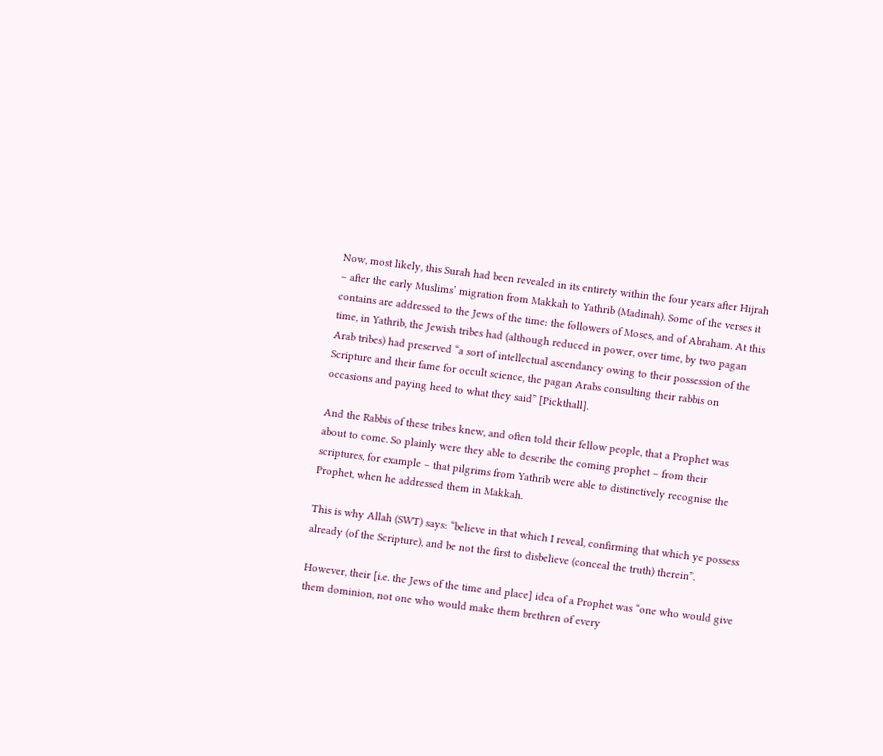Now, most likely, this Surah had been revealed in its entirety within the four years after Hijrah – after the early Muslims’ migration from Makkah to Yathrib (Madinah). Some of the verses it contains are addressed to the Jews of the time: the followers of Moses, and of Abraham. At this time, in Yathrib, the Jewish tribes had (although reduced in power, over time, by two pagan Arab tribes) had preserved “a sort of intellectual ascendancy owing to their possession of the Scripture and their fame for occult science, the pagan Arabs consulting their rabbis on occasions and paying heed to what they said” [Pickthall].

And the Rabbis of these tribes knew, and often told their fellow people, that a Prophet was about to come. So plainly were they able to describe the coming prophet – from their scriptures, for example – that pilgrims from Yathrib were able to distinctively recognise the Prophet, when he addressed them in Makkah.

This is why Allah (SWT) says: “believe in that which I reveal, confirming that which ye possess already (of the Scripture), and be not the first to disbelieve (conceal the truth) therein”.

However, their [i.e. the Jews of the time and place] idea of a Prophet was “one who would give them dominion, not one who would make them brethren of every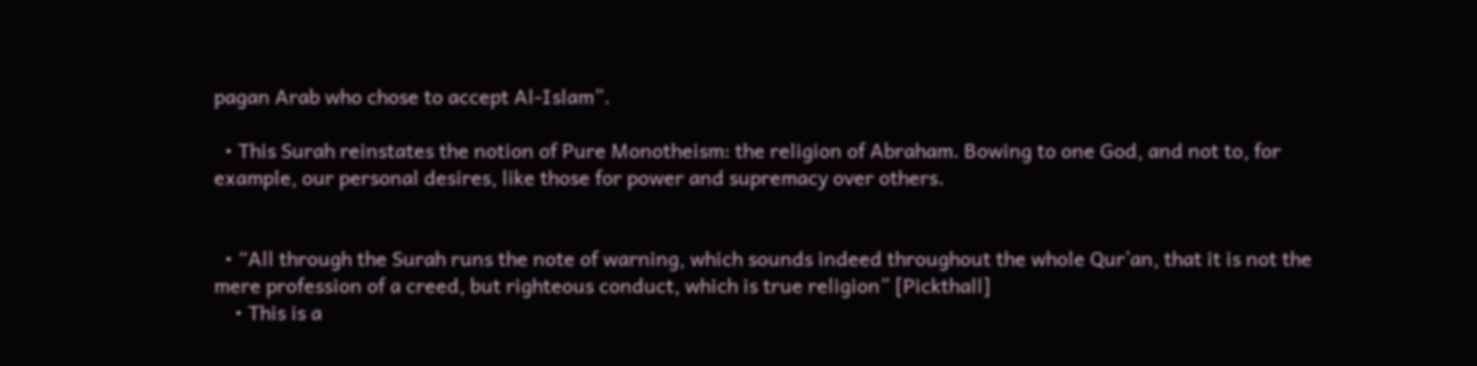pagan Arab who chose to accept Al-Islam”.

  • This Surah reinstates the notion of Pure Monotheism: the religion of Abraham. Bowing to one God, and not to, for example, our personal desires, like those for power and supremacy over others.


  • “All through the Surah runs the note of warning, which sounds indeed throughout the whole Qur’an, that it is not the mere profession of a creed, but righteous conduct, which is true religion” [Pickthall]
    • This is a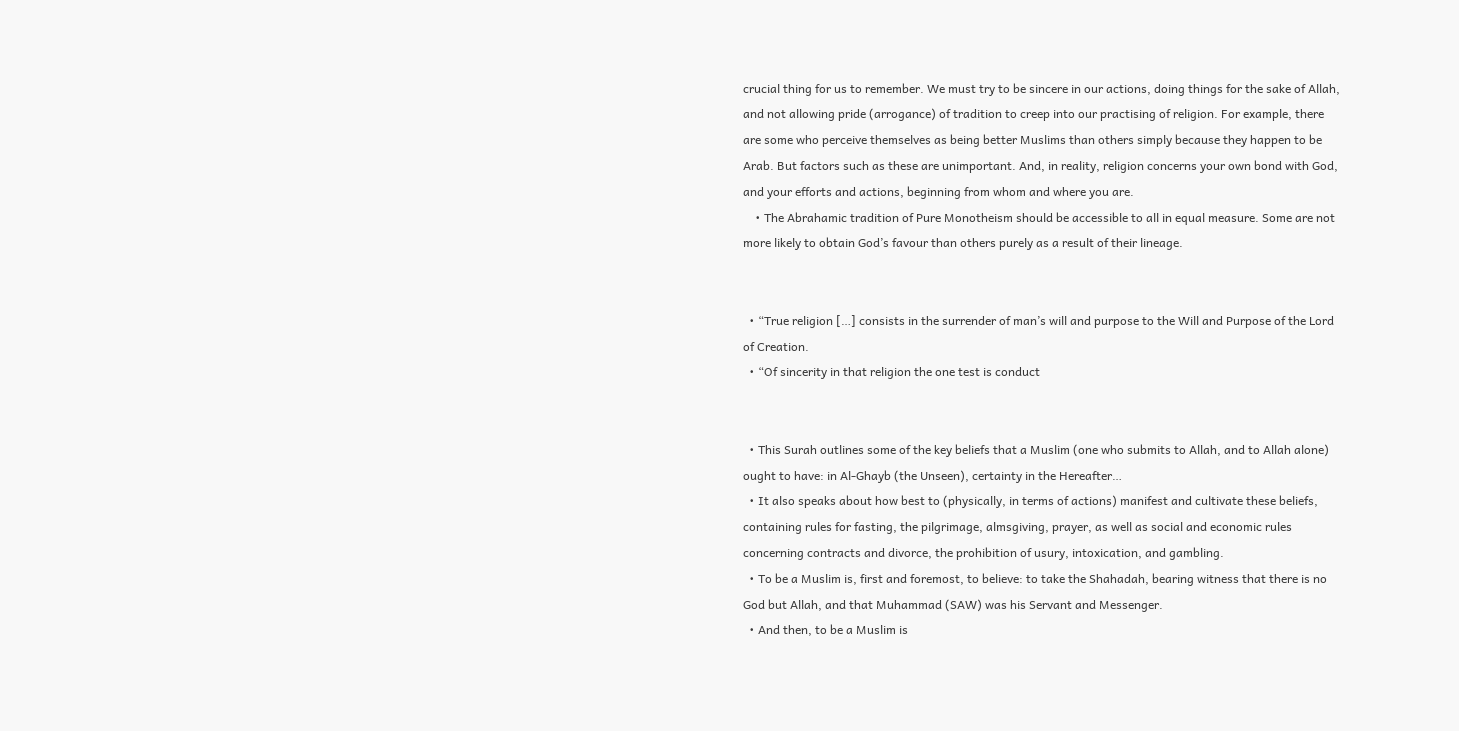crucial thing for us to remember. We must try to be sincere in our actions, doing things for the sake of Allah, and not allowing pride (arrogance) of tradition to creep into our practising of religion. For example, there are some who perceive themselves as being better Muslims than others simply because they happen to be Arab. But factors such as these are unimportant. And, in reality, religion concerns your own bond with God, and your efforts and actions, beginning from whom and where you are.
    • The Abrahamic tradition of Pure Monotheism should be accessible to all in equal measure. Some are not more likely to obtain God’s favour than others purely as a result of their lineage.


  • “True religion […] consists in the surrender of man’s will and purpose to the Will and Purpose of the Lord of Creation.
  • “Of sincerity in that religion the one test is conduct


  • This Surah outlines some of the key beliefs that a Muslim (one who submits to Allah, and to Allah alone) ought to have: in Al-Ghayb (the Unseen), certainty in the Hereafter…
  • It also speaks about how best to (physically, in terms of actions) manifest and cultivate these beliefs, containing rules for fasting, the pilgrimage, almsgiving, prayer, as well as social and economic rules concerning contracts and divorce, the prohibition of usury, intoxication, and gambling.
  • To be a Muslim is, first and foremost, to believe: to take the Shahadah, bearing witness that there is no God but Allah, and that Muhammad (SAW) was his Servant and Messenger.
  • And then, to be a Muslim is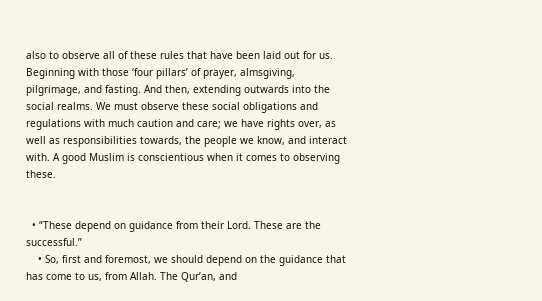also to observe all of these rules that have been laid out for us. Beginning with those ‘four pillars’ of prayer, almsgiving, pilgrimage, and fasting. And then, extending outwards into the social realms. We must observe these social obligations and regulations with much caution and care; we have rights over, as well as responsibilities towards, the people we know, and interact with. A good Muslim is conscientious when it comes to observing these.


  • “These depend on guidance from their Lord. These are the successful.”
    • So, first and foremost, we should depend on the guidance that has come to us, from Allah. The Qur’an, and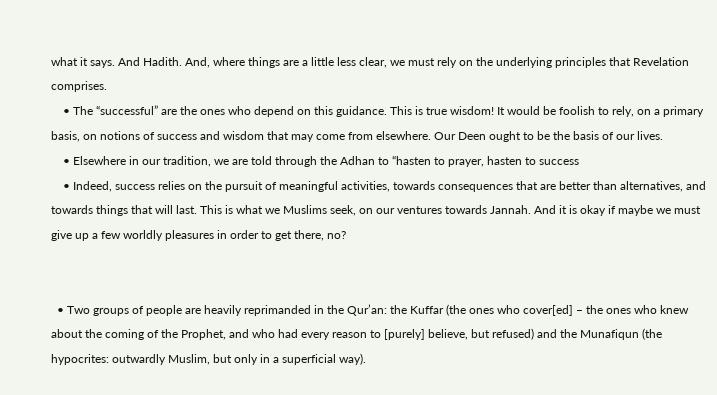what it says. And Hadith. And, where things are a little less clear, we must rely on the underlying principles that Revelation comprises.
    • The “successful” are the ones who depend on this guidance. This is true wisdom! It would be foolish to rely, on a primary basis, on notions of success and wisdom that may come from elsewhere. Our Deen ought to be the basis of our lives.
    • Elsewhere in our tradition, we are told through the Adhan to “hasten to prayer, hasten to success
    • Indeed, success relies on the pursuit of meaningful activities, towards consequences that are better than alternatives, and towards things that will last. This is what we Muslims seek, on our ventures towards Jannah. And it is okay if maybe we must give up a few worldly pleasures in order to get there, no?


  • Two groups of people are heavily reprimanded in the Qur’an: the Kuffar (the ones who cover[ed] – the ones who knew about the coming of the Prophet, and who had every reason to [purely] believe, but refused) and the Munafiqun (the hypocrites: outwardly Muslim, but only in a superficial way).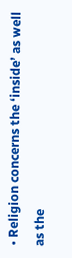• Religion concerns the ‘inside’ as well as the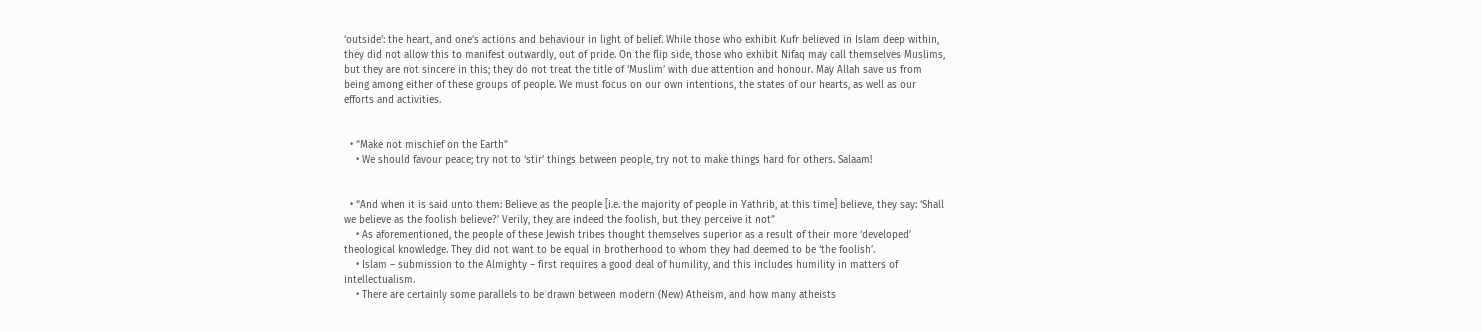‘outside’: the heart, and one’s actions and behaviour in light of belief. While those who exhibit Kufr believed in Islam deep within, they did not allow this to manifest outwardly, out of pride. On the flip side, those who exhibit Nifaq may call themselves Muslims, but they are not sincere in this; they do not treat the title of ‘Muslim’ with due attention and honour. May Allah save us from being among either of these groups of people. We must focus on our own intentions, the states of our hearts, as well as our efforts and activities.


  • “Make not mischief on the Earth”
    • We should favour peace; try not to ‘stir’ things between people, try not to make things hard for others. Salaam!


  • “And when it is said unto them: Believe as the people [i.e. the majority of people in Yathrib, at this time] believe, they say: ‘Shall we believe as the foolish believe?’ Verily, they are indeed the foolish, but they perceive it not”
    • As aforementioned, the people of these Jewish tribes thought themselves superior as a result of their more ‘developed’ theological knowledge. They did not want to be equal in brotherhood to whom they had deemed to be ‘the foolish’.
    • Islam – submission to the Almighty – first requires a good deal of humility, and this includes humility in matters of intellectualism.
    • There are certainly some parallels to be drawn between modern (New) Atheism, and how many atheists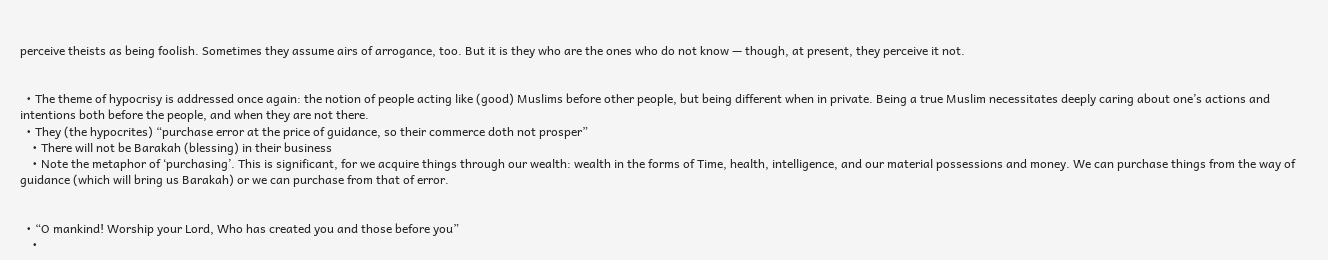perceive theists as being foolish. Sometimes they assume airs of arrogance, too. But it is they who are the ones who do not know — though, at present, they perceive it not.


  • The theme of hypocrisy is addressed once again: the notion of people acting like (good) Muslims before other people, but being different when in private. Being a true Muslim necessitates deeply caring about one’s actions and intentions both before the people, and when they are not there.
  • They (the hypocrites) “purchase error at the price of guidance, so their commerce doth not prosper”
    • There will not be Barakah (blessing) in their business
    • Note the metaphor of ‘purchasing’. This is significant, for we acquire things through our wealth: wealth in the forms of Time, health, intelligence, and our material possessions and money. We can purchase things from the way of guidance (which will bring us Barakah) or we can purchase from that of error.


  • “O mankind! Worship your Lord, Who has created you and those before you”
    •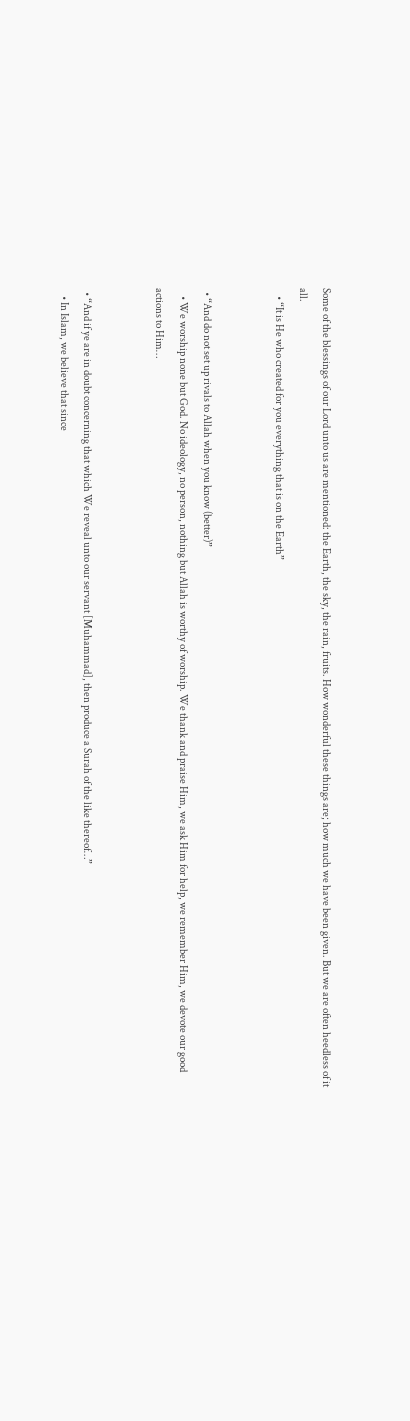Some of the blessings of our Lord unto us are mentioned: the Earth, the sky, the rain, fruits. How wonderful these things are; how much we have been given. But we are often heedless of it all.
    • “It is He who created for you everything that is on the Earth”


  • “And do not set up rivals to Allah when you know (better)”
    • We worship none but God. No ideology, no person, nothing but Allah is worthy of worship. We thank and praise Him, we ask Him for help, we remember Him, we devote our good actions to Him…


  • “And if ye are in doubt concerning that which We reveal unto our servant [Muhammad], then produce a Surah of the like thereof…”
    • In Islam, we believe that since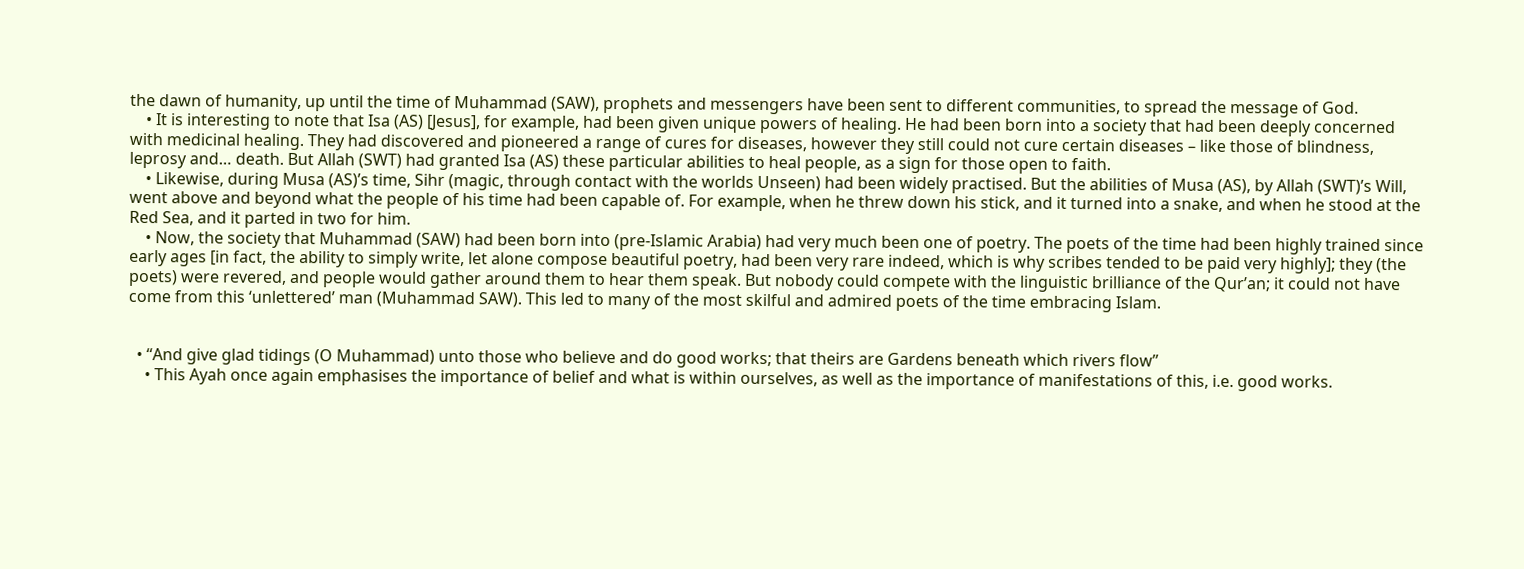the dawn of humanity, up until the time of Muhammad (SAW), prophets and messengers have been sent to different communities, to spread the message of God.
    • It is interesting to note that Isa (AS) [Jesus], for example, had been given unique powers of healing. He had been born into a society that had been deeply concerned with medicinal healing. They had discovered and pioneered a range of cures for diseases, however they still could not cure certain diseases – like those of blindness, leprosy and… death. But Allah (SWT) had granted Isa (AS) these particular abilities to heal people, as a sign for those open to faith.
    • Likewise, during Musa (AS)’s time, Sihr (magic, through contact with the worlds Unseen) had been widely practised. But the abilities of Musa (AS), by Allah (SWT)’s Will, went above and beyond what the people of his time had been capable of. For example, when he threw down his stick, and it turned into a snake, and when he stood at the Red Sea, and it parted in two for him.
    • Now, the society that Muhammad (SAW) had been born into (pre-Islamic Arabia) had very much been one of poetry. The poets of the time had been highly trained since early ages [in fact, the ability to simply write, let alone compose beautiful poetry, had been very rare indeed, which is why scribes tended to be paid very highly]; they (the poets) were revered, and people would gather around them to hear them speak. But nobody could compete with the linguistic brilliance of the Qur’an; it could not have come from this ‘unlettered’ man (Muhammad SAW). This led to many of the most skilful and admired poets of the time embracing Islam.


  • “And give glad tidings (O Muhammad) unto those who believe and do good works; that theirs are Gardens beneath which rivers flow”
    • This Ayah once again emphasises the importance of belief and what is within ourselves, as well as the importance of manifestations of this, i.e. good works.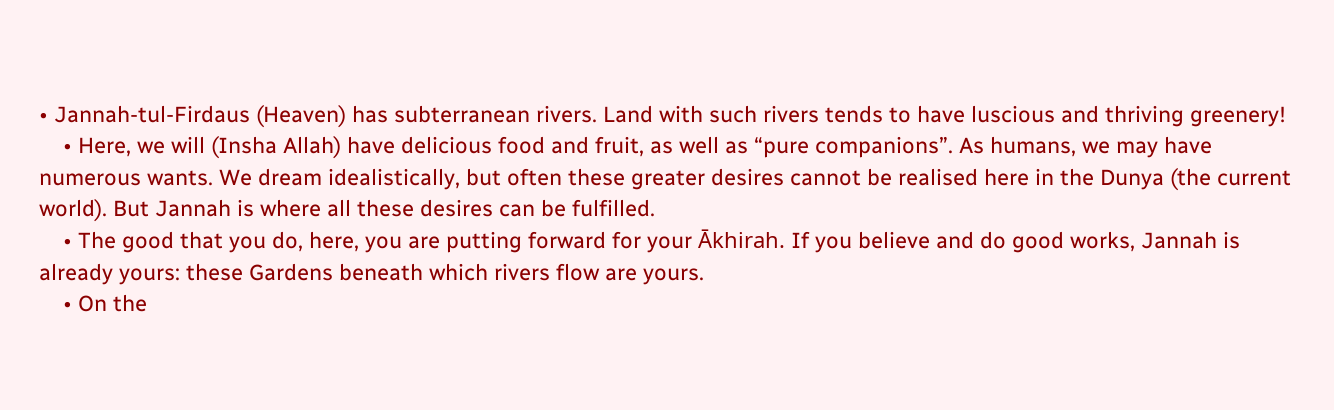• Jannah-tul-Firdaus (Heaven) has subterranean rivers. Land with such rivers tends to have luscious and thriving greenery!
    • Here, we will (Insha Allah) have delicious food and fruit, as well as “pure companions”. As humans, we may have numerous wants. We dream idealistically, but often these greater desires cannot be realised here in the Dunya (the current world). But Jannah is where all these desires can be fulfilled.
    • The good that you do, here, you are putting forward for your Ākhirah. If you believe and do good works, Jannah is already yours: these Gardens beneath which rivers flow are yours.
    • On the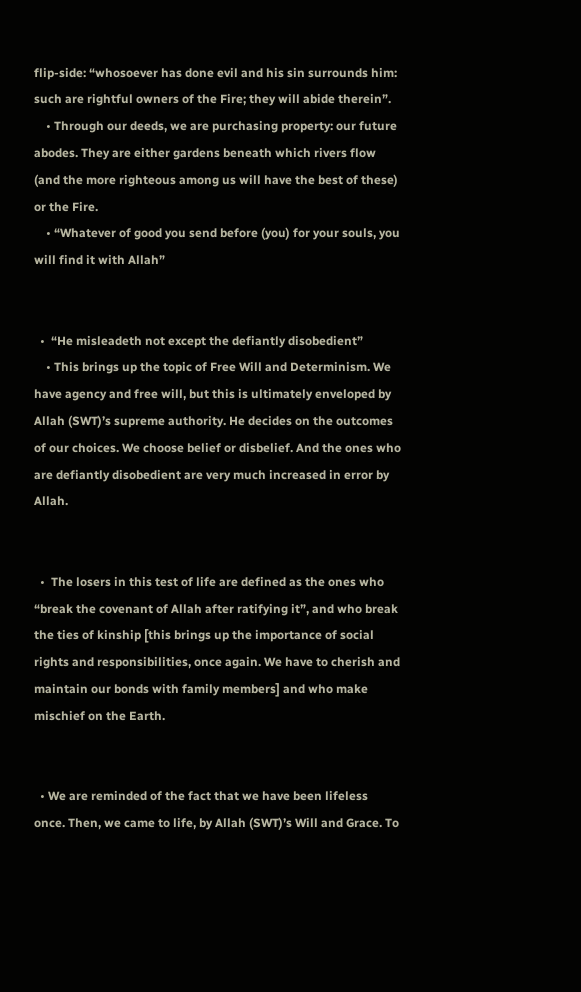flip-side: “whosoever has done evil and his sin surrounds him: such are rightful owners of the Fire; they will abide therein”.
    • Through our deeds, we are purchasing property: our future abodes. They are either gardens beneath which rivers flow (and the more righteous among us will have the best of these) or the Fire.
    • “Whatever of good you send before (you) for your souls, you will find it with Allah”


  •  “He misleadeth not except the defiantly disobedient”
    • This brings up the topic of Free Will and Determinism. We have agency and free will, but this is ultimately enveloped by Allah (SWT)’s supreme authority. He decides on the outcomes of our choices. We choose belief or disbelief. And the ones who are defiantly disobedient are very much increased in error by Allah.


  •  The losers in this test of life are defined as the ones who “break the covenant of Allah after ratifying it”, and who break the ties of kinship [this brings up the importance of social rights and responsibilities, once again. We have to cherish and maintain our bonds with family members] and who make mischief on the Earth.


  • We are reminded of the fact that we have been lifeless once. Then, we came to life, by Allah (SWT)’s Will and Grace. To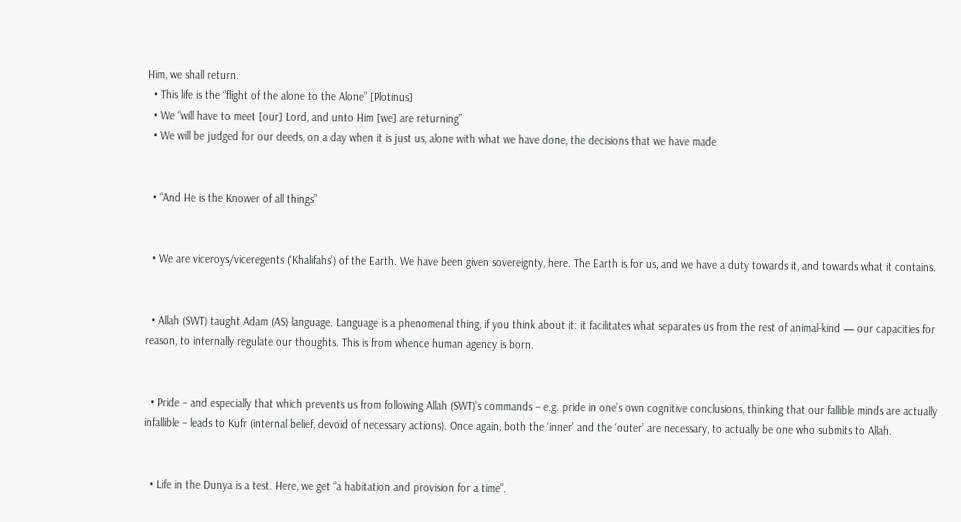Him, we shall return.
  • This life is the “flight of the alone to the Alone” [Plotinus]
  • We “will have to meet [our] Lord, and unto Him [we] are returning”
  • We will be judged for our deeds, on a day when it is just us, alone with what we have done, the decisions that we have made


  • “And He is the Knower of all things”


  • We are viceroys/viceregents (‘Khalifahs’) of the Earth. We have been given sovereignty, here. The Earth is for us, and we have a duty towards it, and towards what it contains.


  • Allah (SWT) taught Adam (AS) language. Language is a phenomenal thing, if you think about it: it facilitates what separates us from the rest of animal-kind — our capacities for reason, to internally regulate our thoughts. This is from whence human agency is born.


  • Pride – and especially that which prevents us from following Allah (SWT)’s commands – e.g. pride in one’s own cognitive conclusions, thinking that our fallible minds are actually infallible – leads to Kufr (internal belief, devoid of necessary actions). Once again, both the ‘inner’ and the ‘outer’ are necessary, to actually be one who submits to Allah.


  • Life in the Dunya is a test. Here, we get “a habitation and provision for a time”.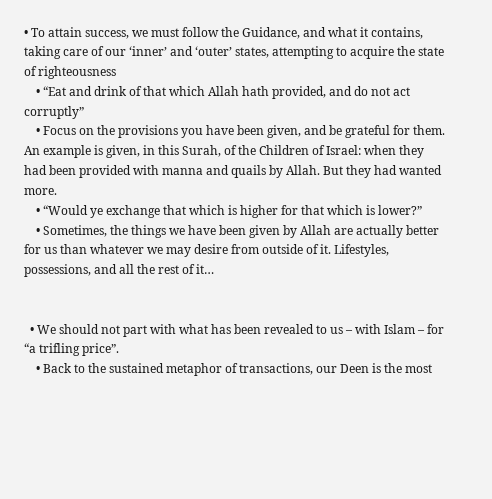• To attain success, we must follow the Guidance, and what it contains, taking care of our ‘inner’ and ‘outer’ states, attempting to acquire the state of righteousness
    • “Eat and drink of that which Allah hath provided, and do not act corruptly”
    • Focus on the provisions you have been given, and be grateful for them. An example is given, in this Surah, of the Children of Israel: when they had been provided with manna and quails by Allah. But they had wanted more.
    • “Would ye exchange that which is higher for that which is lower?”
    • Sometimes, the things we have been given by Allah are actually better for us than whatever we may desire from outside of it. Lifestyles, possessions, and all the rest of it…


  • We should not part with what has been revealed to us – with Islam – for “a trifling price”.
    • Back to the sustained metaphor of transactions, our Deen is the most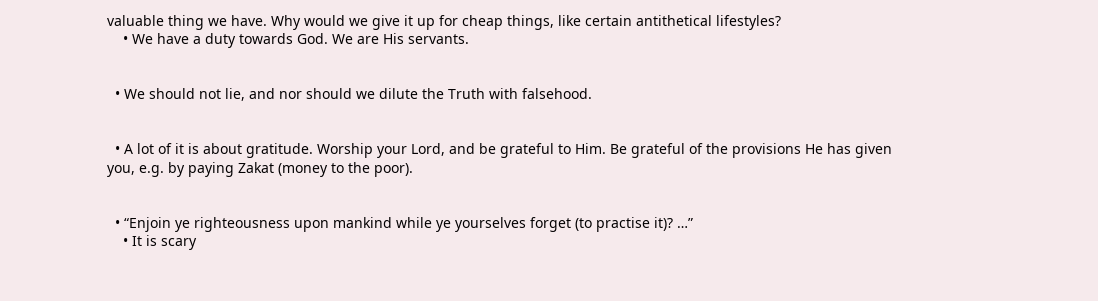valuable thing we have. Why would we give it up for cheap things, like certain antithetical lifestyles?
    • We have a duty towards God. We are His servants.


  • We should not lie, and nor should we dilute the Truth with falsehood.


  • A lot of it is about gratitude. Worship your Lord, and be grateful to Him. Be grateful of the provisions He has given you, e.g. by paying Zakat (money to the poor).


  • “Enjoin ye righteousness upon mankind while ye yourselves forget (to practise it)? …”
    • It is scary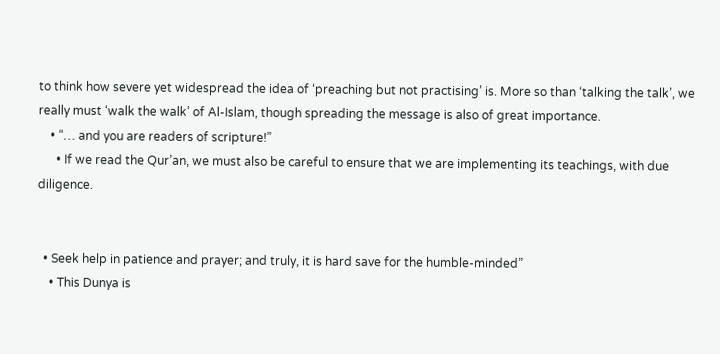to think how severe yet widespread the idea of ‘preaching but not practising’ is. More so than ‘talking the talk’, we really must ‘walk the walk’ of Al-Islam, though spreading the message is also of great importance.
    • “… and you are readers of scripture!”
      • If we read the Qur’an, we must also be careful to ensure that we are implementing its teachings, with due diligence.


  • Seek help in patience and prayer; and truly, it is hard save for the humble-minded”
    • This Dunya is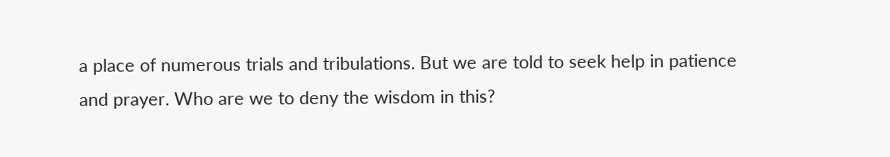a place of numerous trials and tribulations. But we are told to seek help in patience and prayer. Who are we to deny the wisdom in this?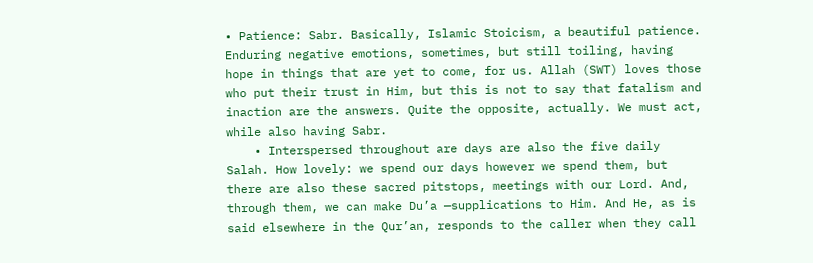• Patience: Sabr. Basically, Islamic Stoicism, a beautiful patience. Enduring negative emotions, sometimes, but still toiling, having hope in things that are yet to come, for us. Allah (SWT) loves those who put their trust in Him, but this is not to say that fatalism and inaction are the answers. Quite the opposite, actually. We must act, while also having Sabr.
    • Interspersed throughout are days are also the five daily Salah. How lovely: we spend our days however we spend them, but there are also these sacred pitstops, meetings with our Lord. And, through them, we can make Du’a —supplications to Him. And He, as is said elsewhere in the Qur’an, responds to the caller when they call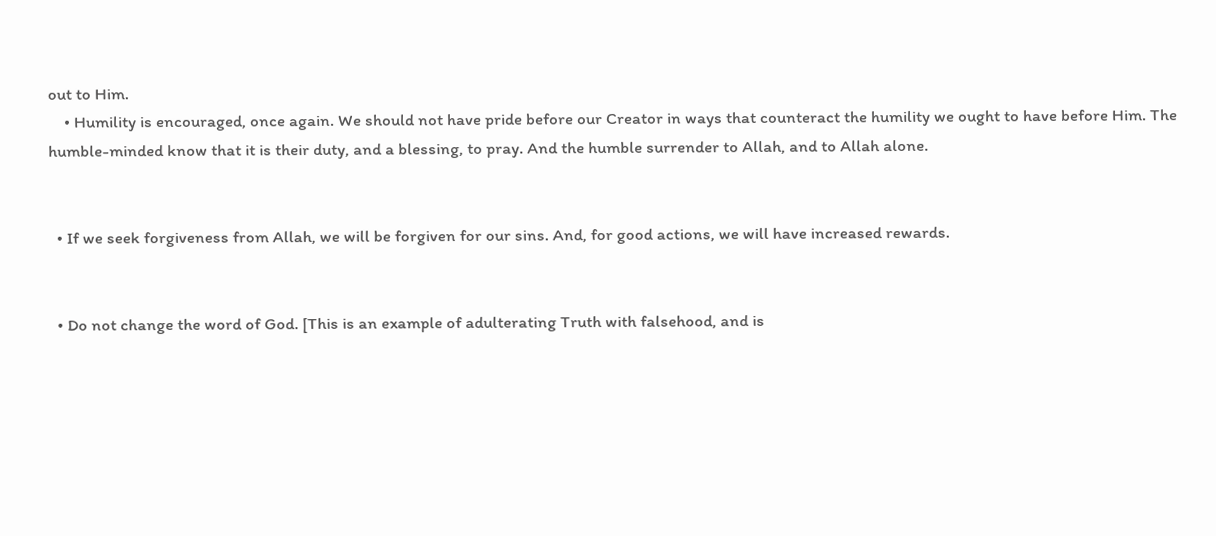out to Him.
    • Humility is encouraged, once again. We should not have pride before our Creator in ways that counteract the humility we ought to have before Him. The humble-minded know that it is their duty, and a blessing, to pray. And the humble surrender to Allah, and to Allah alone.


  • If we seek forgiveness from Allah, we will be forgiven for our sins. And, for good actions, we will have increased rewards.


  • Do not change the word of God. [This is an example of adulterating Truth with falsehood, and is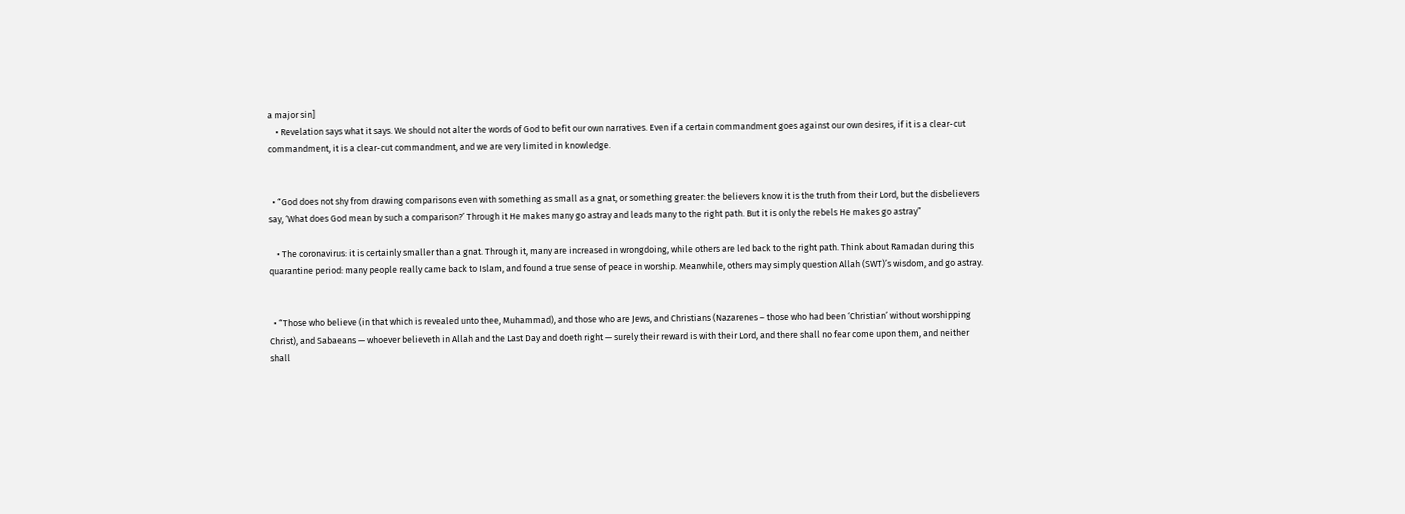a major sin]
    • Revelation says what it says. We should not alter the words of God to befit our own narratives. Even if a certain commandment goes against our own desires, if it is a clear-cut commandment, it is a clear-cut commandment, and we are very limited in knowledge.


  • “God does not shy from drawing comparisons even with something as small as a gnat, or something greater: the believers know it is the truth from their Lord, but the disbelievers say, ‘What does God mean by such a comparison?’ Through it He makes many go astray and leads many to the right path. But it is only the rebels He makes go astray”

    • The coronavirus: it is certainly smaller than a gnat. Through it, many are increased in wrongdoing, while others are led back to the right path. Think about Ramadan during this quarantine period: many people really came back to Islam, and found a true sense of peace in worship. Meanwhile, others may simply question Allah (SWT)’s wisdom, and go astray.


  • “Those who believe (in that which is revealed unto thee, Muhammad), and those who are Jews, and Christians (Nazarenes – those who had been ‘Christian’ without worshipping Christ), and Sabaeans — whoever believeth in Allah and the Last Day and doeth right — surely their reward is with their Lord, and there shall no fear come upon them, and neither shall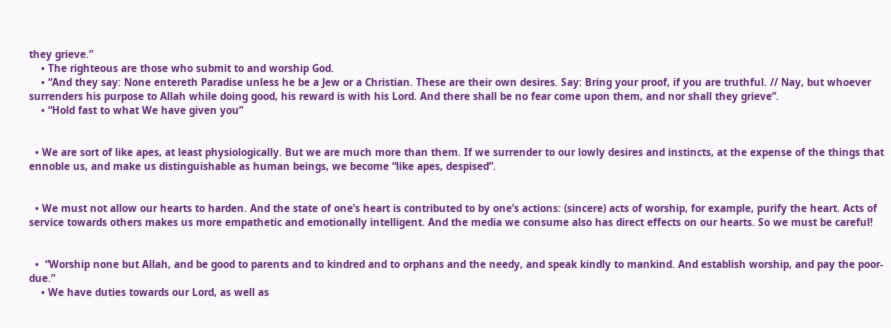they grieve.”
    • The righteous are those who submit to and worship God.
    • “And they say: None entereth Paradise unless he be a Jew or a Christian. These are their own desires. Say: Bring your proof, if you are truthful. // Nay, but whoever surrenders his purpose to Allah while doing good, his reward is with his Lord. And there shall be no fear come upon them, and nor shall they grieve”.
    • “Hold fast to what We have given you”


  • We are sort of like apes, at least physiologically. But we are much more than them. If we surrender to our lowly desires and instincts, at the expense of the things that ennoble us, and make us distinguishable as human beings, we become “like apes, despised”.


  • We must not allow our hearts to harden. And the state of one’s heart is contributed to by one’s actions: (sincere) acts of worship, for example, purify the heart. Acts of service towards others makes us more empathetic and emotionally intelligent. And the media we consume also has direct effects on our hearts. So we must be careful!


  •  “Worship none but Allah, and be good to parents and to kindred and to orphans and the needy, and speak kindly to mankind. And establish worship, and pay the poor-due.”
    • We have duties towards our Lord, as well as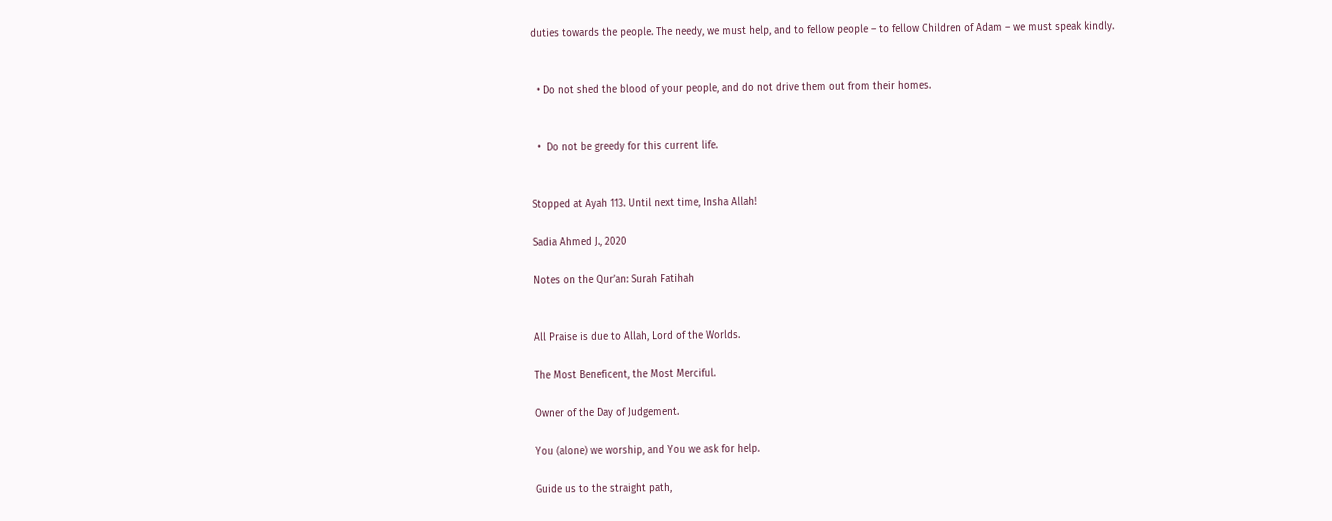duties towards the people. The needy, we must help, and to fellow people – to fellow Children of Adam – we must speak kindly.


  • Do not shed the blood of your people, and do not drive them out from their homes.


  •  Do not be greedy for this current life.


Stopped at Ayah 113. Until next time, Insha Allah!

Sadia Ahmed J., 2020

Notes on the Qur’an: Surah Fatihah


All Praise is due to Allah, Lord of the Worlds.

The Most Beneficent, the Most Merciful.

Owner of the Day of Judgement.

You (alone) we worship, and You we ask for help.

Guide us to the straight path,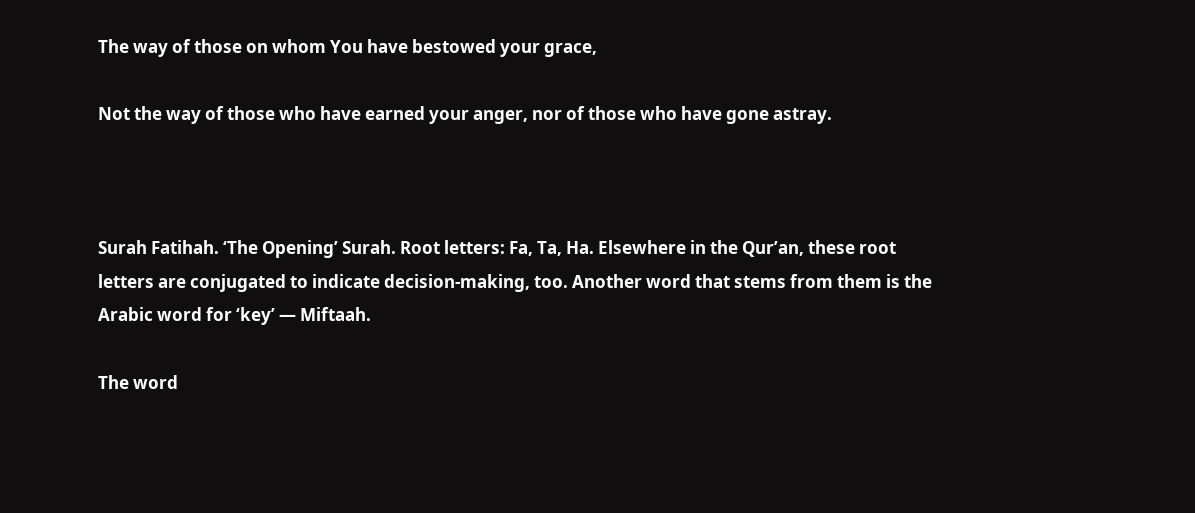The way of those on whom You have bestowed your grace,

Not the way of those who have earned your anger, nor of those who have gone astray.



Surah Fatihah. ‘The Opening’ Surah. Root letters: Fa, Ta, Ha. Elsewhere in the Qur’an, these root letters are conjugated to indicate decision-making, too. Another word that stems from them is the Arabic word for ‘key’ — Miftaah.

The word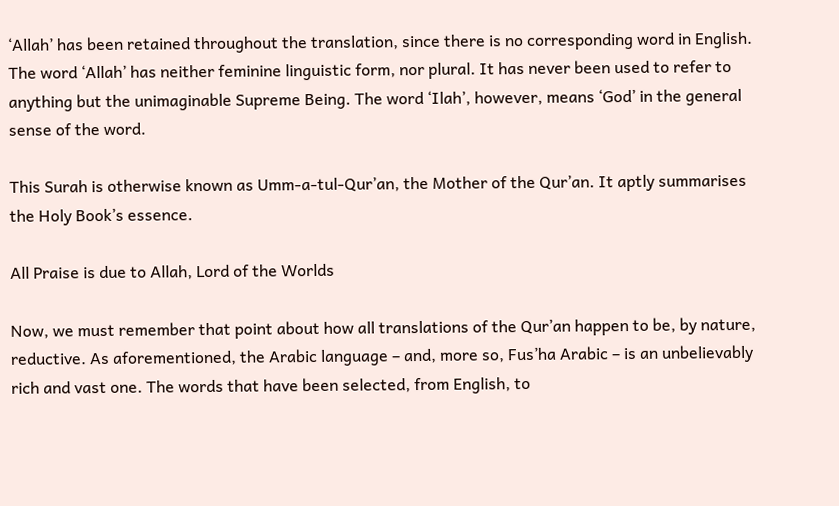‘Allah’ has been retained throughout the translation, since there is no corresponding word in English. The word ‘Allah’ has neither feminine linguistic form, nor plural. It has never been used to refer to anything but the unimaginable Supreme Being. The word ‘Ilah’, however, means ‘God’ in the general sense of the word.

This Surah is otherwise known as Umm-a-tul-Qur’an, the Mother of the Qur’an. It aptly summarises the Holy Book’s essence.

All Praise is due to Allah, Lord of the Worlds

Now, we must remember that point about how all translations of the Qur’an happen to be, by nature, reductive. As aforementioned, the Arabic language – and, more so, Fus’ha Arabic – is an unbelievably rich and vast one. The words that have been selected, from English, to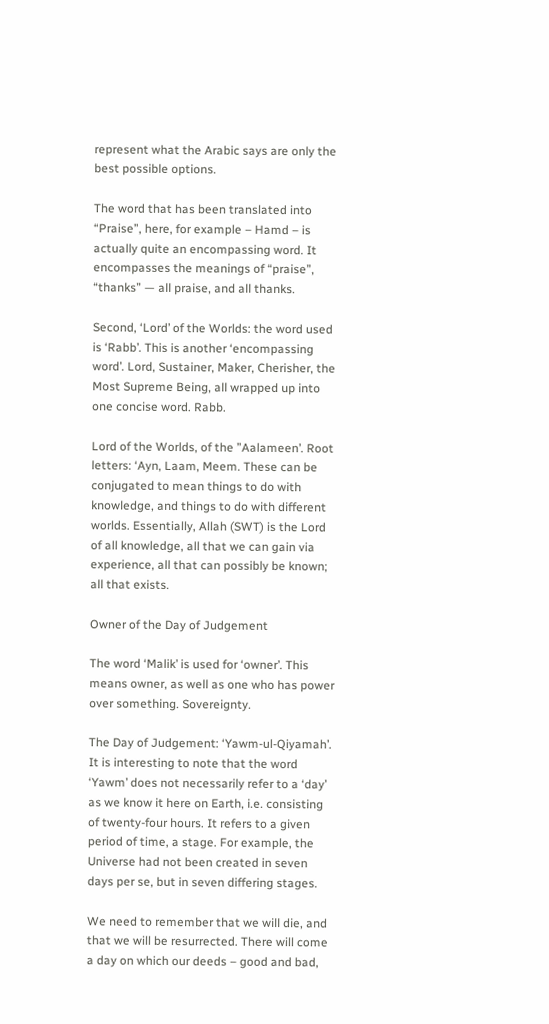represent what the Arabic says are only the best possible options.

The word that has been translated into “Praise”, here, for example – Hamd – is actually quite an encompassing word. It encompasses the meanings of “praise”, “thanks” — all praise, and all thanks.

Second, ‘Lord’ of the Worlds: the word used is ‘Rabb’. This is another ‘encompassing word’. Lord, Sustainer, Maker, Cherisher, the Most Supreme Being, all wrapped up into one concise word. Rabb.

Lord of the Worlds, of the ”Aalameen’. Root letters: ‘Ayn, Laam, Meem. These can be conjugated to mean things to do with knowledge, and things to do with different worlds. Essentially, Allah (SWT) is the Lord of all knowledge, all that we can gain via experience, all that can possibly be known; all that exists.

Owner of the Day of Judgement

The word ‘Malik’ is used for ‘owner’. This means owner, as well as one who has power over something. Sovereignty.

The Day of Judgement: ‘Yawm-ul-Qiyamah’. It is interesting to note that the word ‘Yawm’ does not necessarily refer to a ‘day’ as we know it here on Earth, i.e. consisting of twenty-four hours. It refers to a given period of time, a stage. For example, the Universe had not been created in seven days per se, but in seven differing stages.

We need to remember that we will die, and that we will be resurrected. There will come a day on which our deeds – good and bad,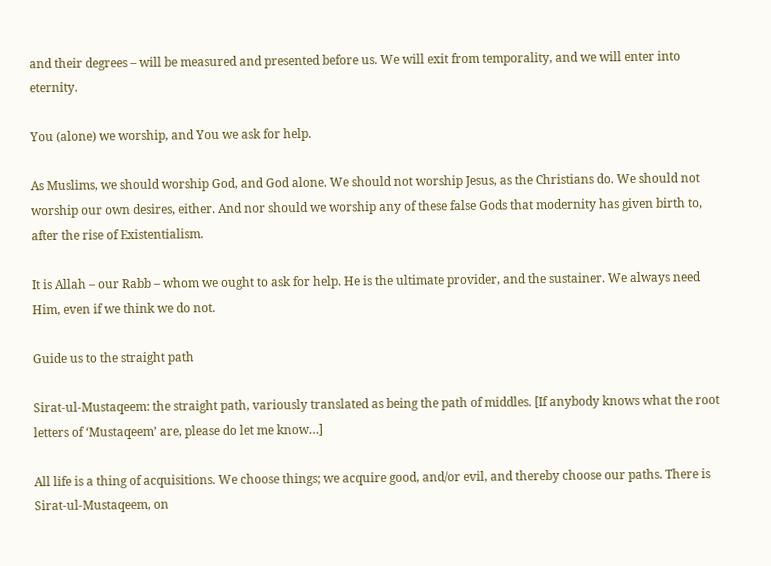and their degrees – will be measured and presented before us. We will exit from temporality, and we will enter into eternity.

You (alone) we worship, and You we ask for help.

As Muslims, we should worship God, and God alone. We should not worship Jesus, as the Christians do. We should not worship our own desires, either. And nor should we worship any of these false Gods that modernity has given birth to, after the rise of Existentialism.

It is Allah – our Rabb – whom we ought to ask for help. He is the ultimate provider, and the sustainer. We always need Him, even if we think we do not.

Guide us to the straight path

Sirat-ul-Mustaqeem: the straight path, variously translated as being the path of middles. [If anybody knows what the root letters of ‘Mustaqeem’ are, please do let me know…]

All life is a thing of acquisitions. We choose things; we acquire good, and/or evil, and thereby choose our paths. There is Sirat-ul-Mustaqeem, on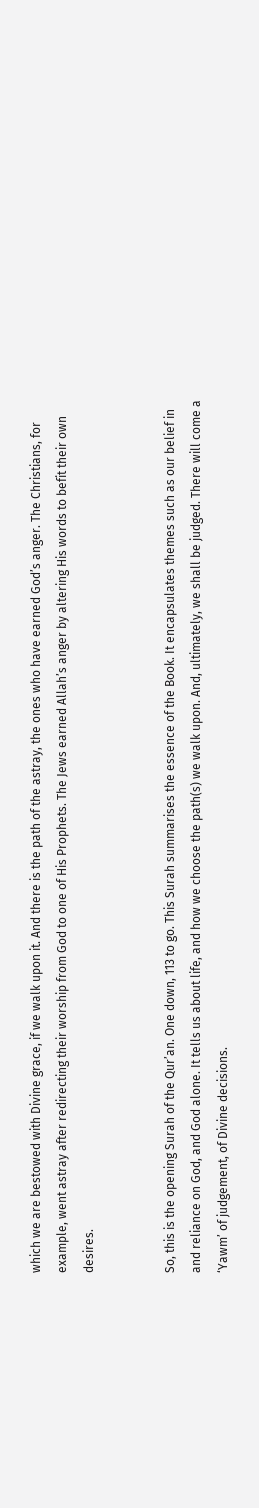which we are bestowed with Divine grace, if we walk upon it. And there is the path of the astray, the ones who have earned God’s anger. The Christians, for example, went astray after redirecting their worship from God to one of His Prophets. The Jews earned Allah’s anger by altering His words to befit their own desires.


So, this is the opening Surah of the Qur’an. One down, 113 to go. This Surah summarises the essence of the Book. It encapsulates themes such as our belief in and reliance on God, and God alone. It tells us about life, and how we choose the path(s) we walk upon. And, ultimately, we shall be judged. There will come a ‘Yawm’ of judgement, of Divine decisions.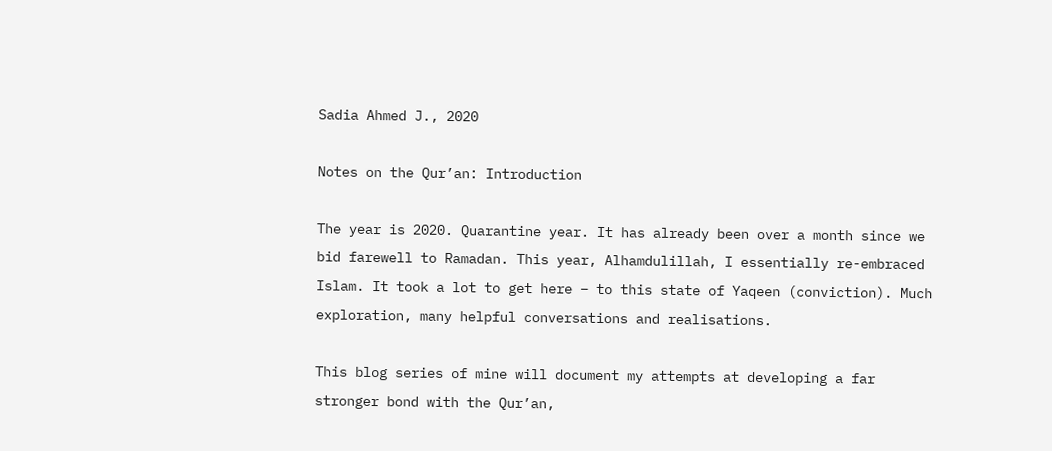Sadia Ahmed J., 2020

Notes on the Qur’an: Introduction

The year is 2020. Quarantine year. It has already been over a month since we bid farewell to Ramadan. This year, Alhamdulillah, I essentially re-embraced Islam. It took a lot to get here – to this state of Yaqeen (conviction). Much exploration, many helpful conversations and realisations.

This blog series of mine will document my attempts at developing a far stronger bond with the Qur’an,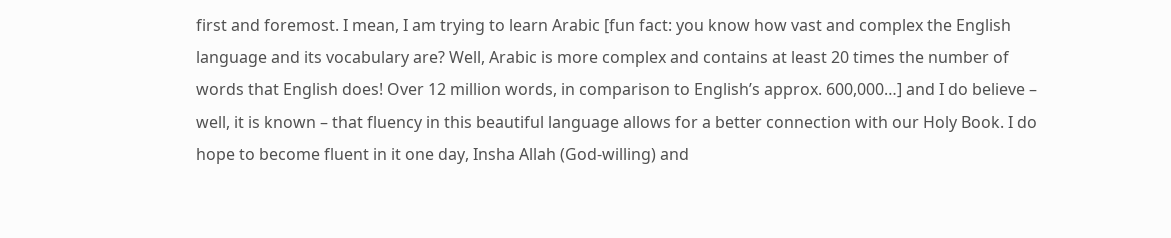first and foremost. I mean, I am trying to learn Arabic [fun fact: you know how vast and complex the English language and its vocabulary are? Well, Arabic is more complex and contains at least 20 times the number of words that English does! Over 12 million words, in comparison to English’s approx. 600,000…] and I do believe – well, it is known – that fluency in this beautiful language allows for a better connection with our Holy Book. I do hope to become fluent in it one day, Insha Allah (God-willing) and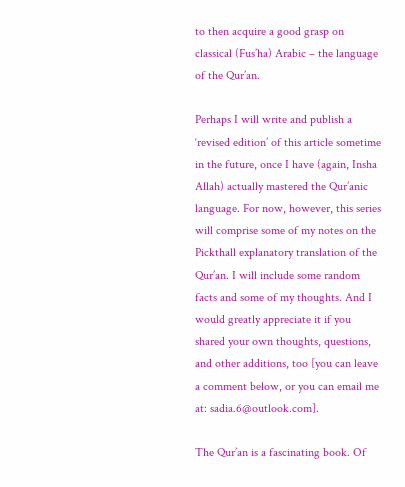to then acquire a good grasp on classical (Fus’ha) Arabic – the language of the Qur’an.

Perhaps I will write and publish a ‘revised edition’ of this article sometime in the future, once I have (again, Insha Allah) actually mastered the Qur’anic language. For now, however, this series will comprise some of my notes on the Pickthall explanatory translation of the Qur’an. I will include some random facts and some of my thoughts. And I would greatly appreciate it if you shared your own thoughts, questions, and other additions, too [you can leave a comment below, or you can email me at: sadia.6@outlook.com].

The Qur’an is a fascinating book. Of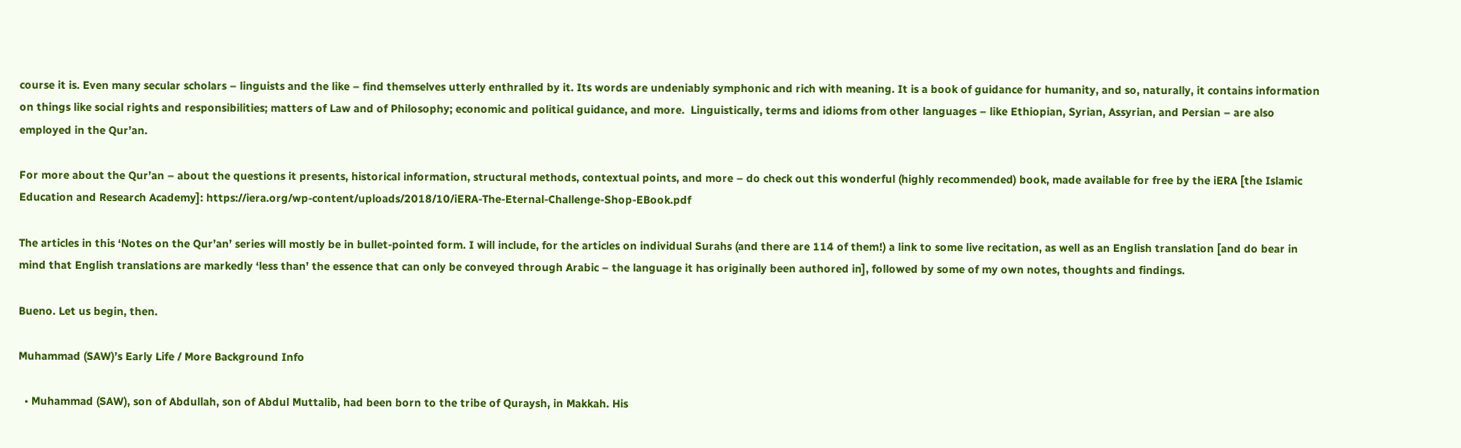course it is. Even many secular scholars – linguists and the like – find themselves utterly enthralled by it. Its words are undeniably symphonic and rich with meaning. It is a book of guidance for humanity, and so, naturally, it contains information on things like social rights and responsibilities; matters of Law and of Philosophy; economic and political guidance, and more.  Linguistically, terms and idioms from other languages – like Ethiopian, Syrian, Assyrian, and Persian – are also employed in the Qur’an.

For more about the Qur’an – about the questions it presents, historical information, structural methods, contextual points, and more – do check out this wonderful (highly recommended) book, made available for free by the iERA [the Islamic Education and Research Academy]: https://iera.org/wp-content/uploads/2018/10/iERA-The-Eternal-Challenge-Shop-EBook.pdf

The articles in this ‘Notes on the Qur’an’ series will mostly be in bullet-pointed form. I will include, for the articles on individual Surahs (and there are 114 of them!) a link to some live recitation, as well as an English translation [and do bear in mind that English translations are markedly ‘less than’ the essence that can only be conveyed through Arabic – the language it has originally been authored in], followed by some of my own notes, thoughts and findings.

Bueno. Let us begin, then.

Muhammad (SAW)’s Early Life / More Background Info

  • Muhammad (SAW), son of Abdullah, son of Abdul Muttalib, had been born to the tribe of Quraysh, in Makkah. His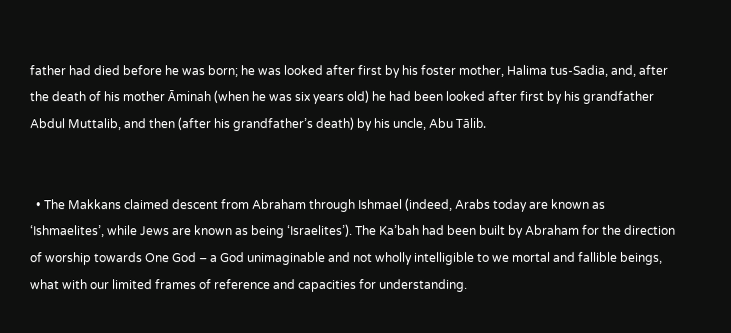father had died before he was born; he was looked after first by his foster mother, Halima tus-Sadia, and, after the death of his mother Āminah (when he was six years old) he had been looked after first by his grandfather Abdul Muttalib, and then (after his grandfather’s death) by his uncle, Abu Tālib.


  • The Makkans claimed descent from Abraham through Ishmael (indeed, Arabs today are known as ‘Ishmaelites’, while Jews are known as being ‘Israelites’). The Ka’bah had been built by Abraham for the direction of worship towards One God – a God unimaginable and not wholly intelligible to we mortal and fallible beings, what with our limited frames of reference and capacities for understanding.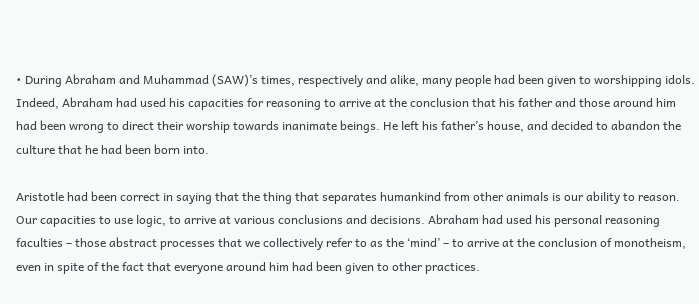• During Abraham and Muhammad (SAW)’s times, respectively and alike, many people had been given to worshipping idols. Indeed, Abraham had used his capacities for reasoning to arrive at the conclusion that his father and those around him had been wrong to direct their worship towards inanimate beings. He left his father’s house, and decided to abandon the culture that he had been born into.

Aristotle had been correct in saying that the thing that separates humankind from other animals is our ability to reason. Our capacities to use logic, to arrive at various conclusions and decisions. Abraham had used his personal reasoning faculties – those abstract processes that we collectively refer to as the ‘mind’ – to arrive at the conclusion of monotheism, even in spite of the fact that everyone around him had been given to other practices.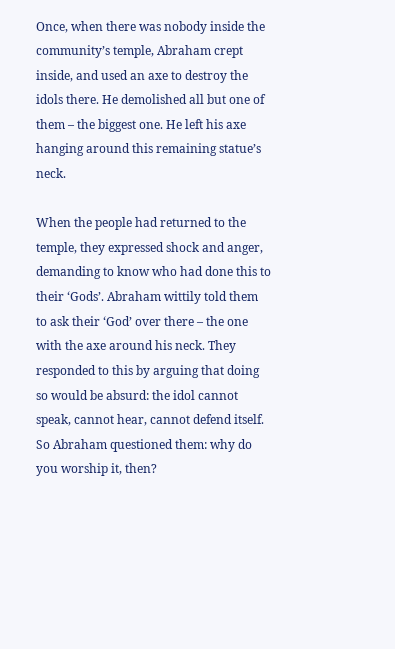Once, when there was nobody inside the community’s temple, Abraham crept inside, and used an axe to destroy the idols there. He demolished all but one of them – the biggest one. He left his axe hanging around this remaining statue’s neck.

When the people had returned to the temple, they expressed shock and anger, demanding to know who had done this to their ‘Gods’. Abraham wittily told them to ask their ‘God’ over there – the one with the axe around his neck. They responded to this by arguing that doing so would be absurd: the idol cannot speak, cannot hear, cannot defend itself. So Abraham questioned them: why do you worship it, then?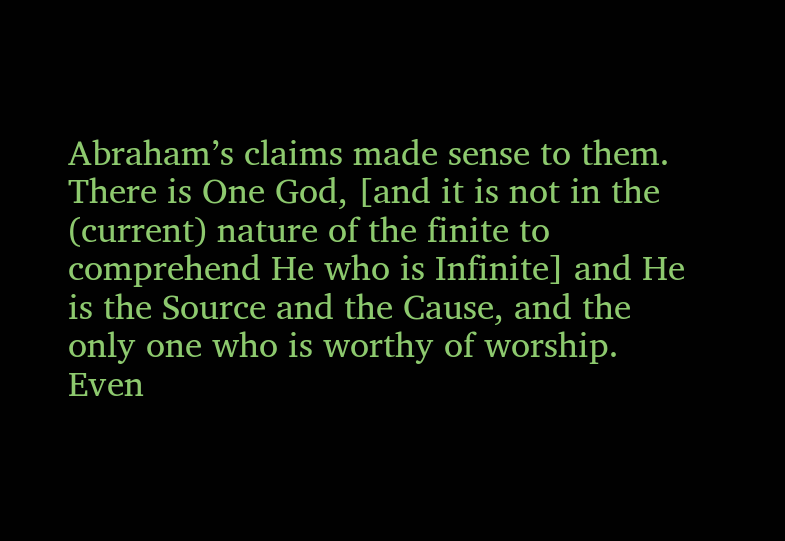Abraham’s claims made sense to them. There is One God, [and it is not in the (current) nature of the finite to comprehend He who is Infinite] and He is the Source and the Cause, and the only one who is worthy of worship. Even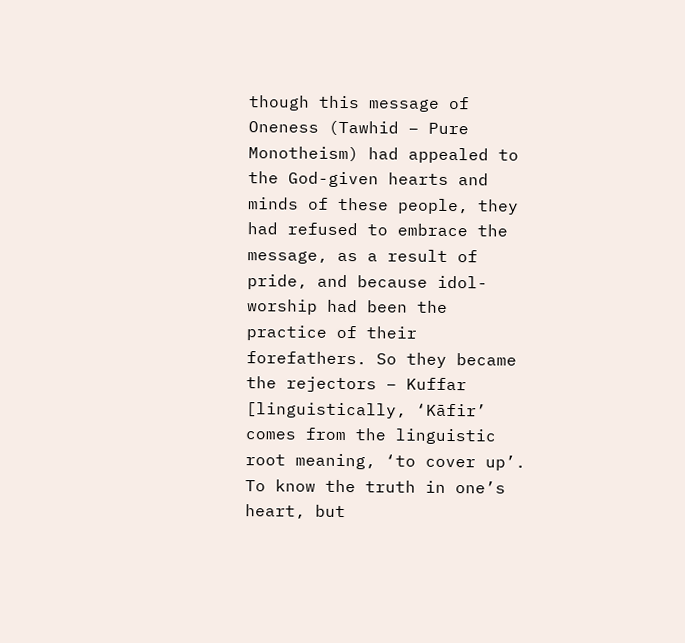though this message of Oneness (Tawhid – Pure Monotheism) had appealed to the God-given hearts and minds of these people, they had refused to embrace the message, as a result of pride, and because idol-worship had been the practice of their forefathers. So they became the rejectors – Kuffar [linguistically, ‘Kāfir’ comes from the linguistic root meaning, ‘to cover up’. To know the truth in one’s heart, but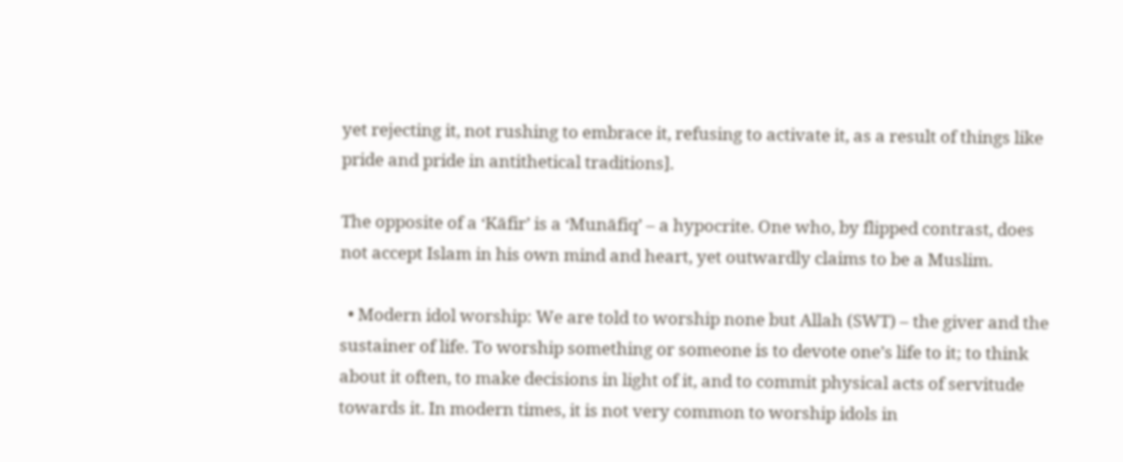yet rejecting it, not rushing to embrace it, refusing to activate it, as a result of things like pride and pride in antithetical traditions].

The opposite of a ‘Kāfir’ is a ‘Munāfiq’ – a hypocrite. One who, by flipped contrast, does not accept Islam in his own mind and heart, yet outwardly claims to be a Muslim.

  • Modern idol worship: We are told to worship none but Allah (SWT) – the giver and the sustainer of life. To worship something or someone is to devote one’s life to it; to think about it often, to make decisions in light of it, and to commit physical acts of servitude towards it. In modern times, it is not very common to worship idols in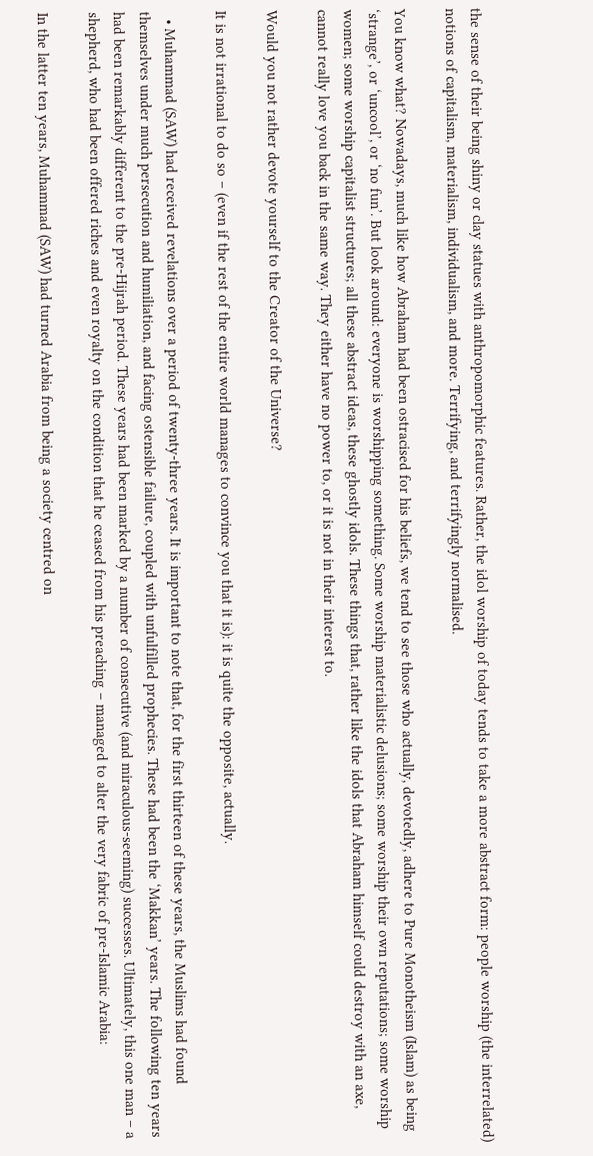the sense of their being shiny or clay statues with anthropomorphic features. Rather, the idol worship of today tends to take a more abstract form: people worship (the interrelated) notions of capitalism, materialism, individualism, and more. Terrifying, and terrifyingly normalised.

You know what? Nowadays, much like how Abraham had been ostracised for his beliefs, we tend to see those who actually, devotedly, adhere to Pure Monotheism (Islam) as being ‘strange’, or ‘uncool’, or ‘no fun’. But look around: everyone is worshipping something. Some worship materialistic delusions; some worship their own reputations; some worship women; some worship capitalist structures; all these abstract ideas, these ghostly idols. These things that, rather like the idols that Abraham himself could destroy with an axe, cannot really love you back in the same way. They either have no power to, or it is not in their interest to.

Would you not rather devote yourself to the Creator of the Universe?

It is not irrational to do so – (even if the rest of the entire world manages to convince you that it is): it is quite the opposite, actually.

  • Muhammad (SAW) had received revelations over a period of twenty-three years. It is important to note that, for the first thirteen of these years, the Muslims had found themselves under much persecution and humiliation, and facing ostensible failure, coupled with unfulfilled prophecies. These had been the ‘Makkan’ years. The following ten years had been remarkably different to the pre-Hijrah period. These years had been marked by a number of consecutive (and miraculous-seeming) successes. Ultimately, this one man – a shepherd, who had been offered riches and even royalty on the condition that he ceased from his preaching – managed to alter the very fabric of pre-Islamic Arabia:

In the latter ten years, Muhammad (SAW) had turned Arabia from being a society centred on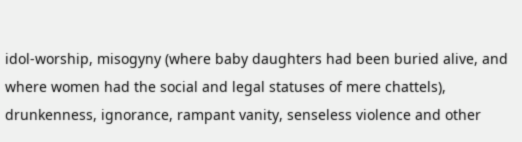idol-worship, misogyny (where baby daughters had been buried alive, and where women had the social and legal statuses of mere chattels), drunkenness, ignorance, rampant vanity, senseless violence and other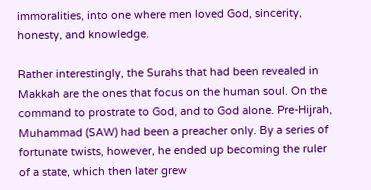immoralities, into one where men loved God, sincerity, honesty, and knowledge.

Rather interestingly, the Surahs that had been revealed in Makkah are the ones that focus on the human soul. On the command to prostrate to God, and to God alone. Pre-Hijrah, Muhammad (SAW) had been a preacher only. By a series of fortunate twists, however, he ended up becoming the ruler of a state, which then later grew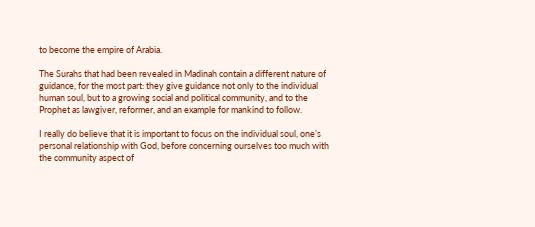to become the empire of Arabia.

The Surahs that had been revealed in Madinah contain a different nature of guidance, for the most part: they give guidance not only to the individual human soul, but to a growing social and political community, and to the Prophet as lawgiver, reformer, and an example for mankind to follow.

I really do believe that it is important to focus on the individual soul, one’s personal relationship with God, before concerning ourselves too much with the community aspect of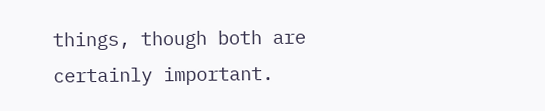things, though both are certainly important.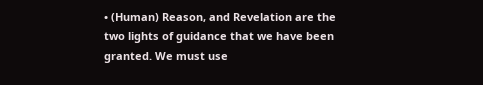• (Human) Reason, and Revelation are the two lights of guidance that we have been granted. We must use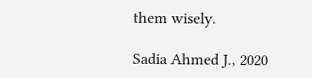them wisely.

Sadia Ahmed J., 2020